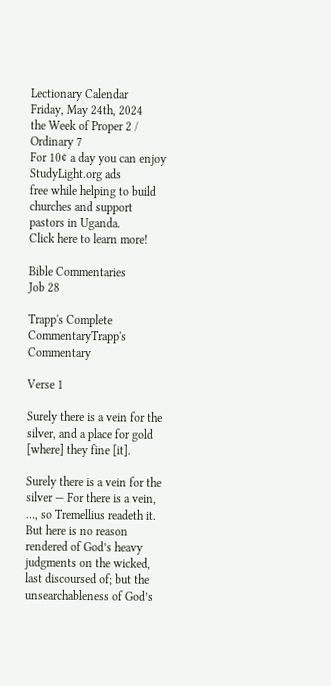Lectionary Calendar
Friday, May 24th, 2024
the Week of Proper 2 / Ordinary 7
For 10¢ a day you can enjoy StudyLight.org ads
free while helping to build churches and support pastors in Uganda.
Click here to learn more!

Bible Commentaries
Job 28

Trapp's Complete CommentaryTrapp's Commentary

Verse 1

Surely there is a vein for the silver, and a place for gold [where] they fine [it].

Surely there is a vein for the silver — For there is a vein, …, so Tremellius readeth it. But here is no reason rendered of God’s heavy judgments on the wicked, last discoursed of; but the unsearchableness of God’s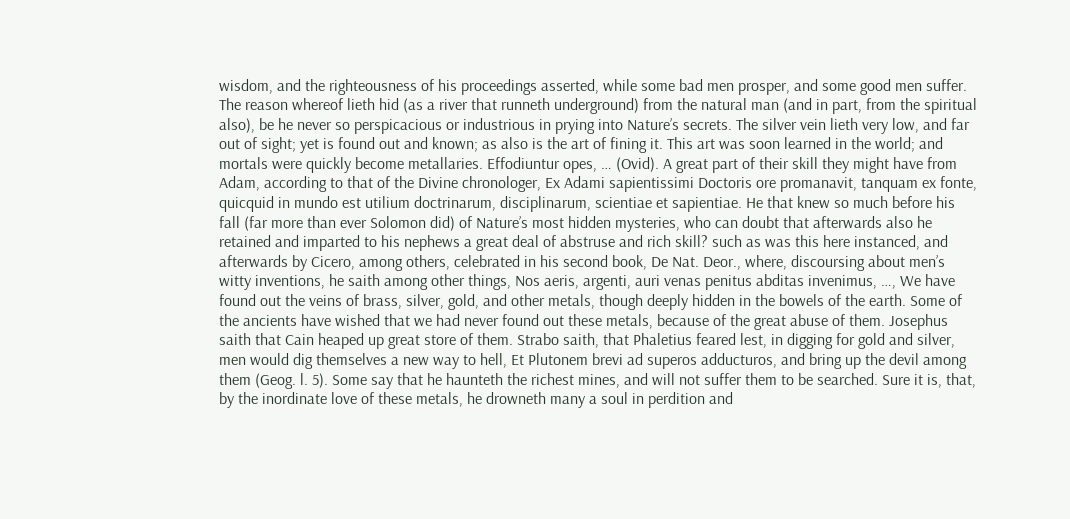wisdom, and the righteousness of his proceedings asserted, while some bad men prosper, and some good men suffer. The reason whereof lieth hid (as a river that runneth underground) from the natural man (and in part, from the spiritual also), be he never so perspicacious or industrious in prying into Nature’s secrets. The silver vein lieth very low, and far out of sight; yet is found out and known; as also is the art of fining it. This art was soon learned in the world; and mortals were quickly become metallaries. Effodiuntur opes, … (Ovid). A great part of their skill they might have from Adam, according to that of the Divine chronologer, Ex Adami sapientissimi Doctoris ore promanavit, tanquam ex fonte, quicquid in mundo est utilium doctrinarum, disciplinarum, scientiae et sapientiae. He that knew so much before his fall (far more than ever Solomon did) of Nature’s most hidden mysteries, who can doubt that afterwards also he retained and imparted to his nephews a great deal of abstruse and rich skill? such as was this here instanced, and afterwards by Cicero, among others, celebrated in his second book, De Nat. Deor., where, discoursing about men’s witty inventions, he saith among other things, Nos aeris, argenti, auri venas penitus abditas invenimus, …, We have found out the veins of brass, silver, gold, and other metals, though deeply hidden in the bowels of the earth. Some of the ancients have wished that we had never found out these metals, because of the great abuse of them. Josephus saith that Cain heaped up great store of them. Strabo saith, that Phaletius feared lest, in digging for gold and silver, men would dig themselves a new way to hell, Et Plutonem brevi ad superos adducturos, and bring up the devil among them (Geog. l. 5). Some say that he haunteth the richest mines, and will not suffer them to be searched. Sure it is, that, by the inordinate love of these metals, he drowneth many a soul in perdition and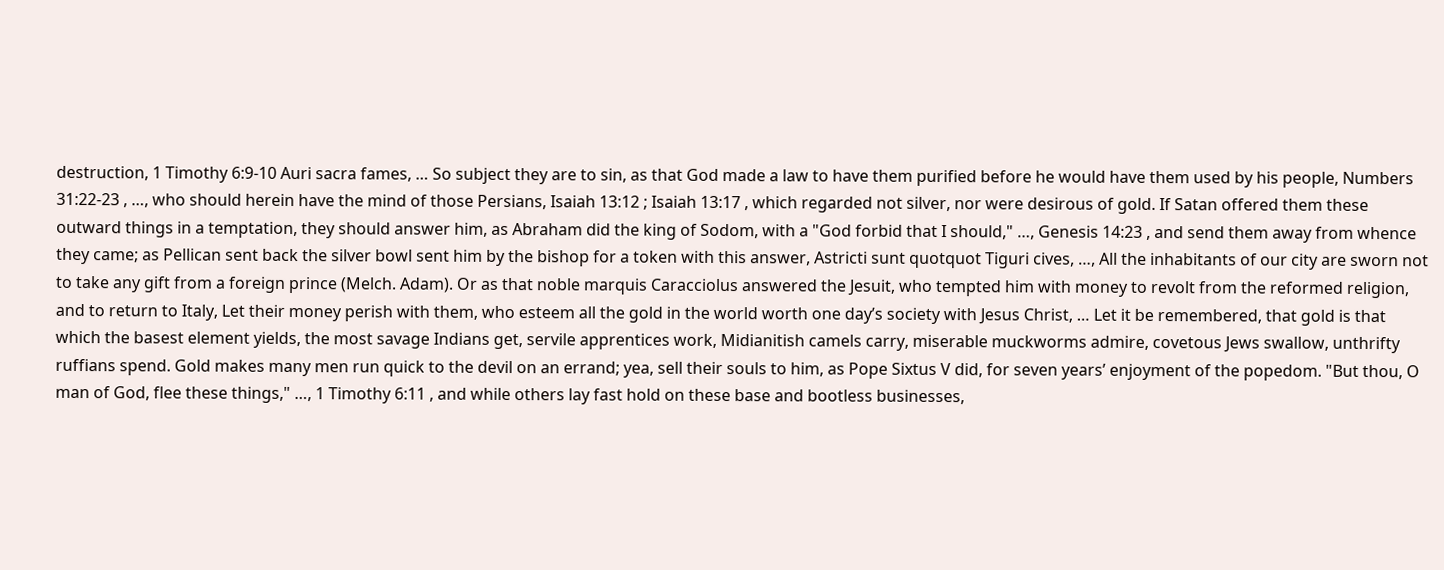destruction, 1 Timothy 6:9-10 Auri sacra fames, … So subject they are to sin, as that God made a law to have them purified before he would have them used by his people, Numbers 31:22-23 , …, who should herein have the mind of those Persians, Isaiah 13:12 ; Isaiah 13:17 , which regarded not silver, nor were desirous of gold. If Satan offered them these outward things in a temptation, they should answer him, as Abraham did the king of Sodom, with a "God forbid that I should," …, Genesis 14:23 , and send them away from whence they came; as Pellican sent back the silver bowl sent him by the bishop for a token with this answer, Astricti sunt quotquot Tiguri cives, …, All the inhabitants of our city are sworn not to take any gift from a foreign prince (Melch. Adam). Or as that noble marquis Caracciolus answered the Jesuit, who tempted him with money to revolt from the reformed religion, and to return to Italy, Let their money perish with them, who esteem all the gold in the world worth one day’s society with Jesus Christ, … Let it be remembered, that gold is that which the basest element yields, the most savage Indians get, servile apprentices work, Midianitish camels carry, miserable muckworms admire, covetous Jews swallow, unthrifty ruffians spend. Gold makes many men run quick to the devil on an errand; yea, sell their souls to him, as Pope Sixtus V did, for seven years’ enjoyment of the popedom. "But thou, O man of God, flee these things," …, 1 Timothy 6:11 , and while others lay fast hold on these base and bootless businesses,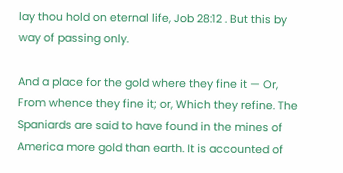lay thou hold on eternal life, Job 28:12 . But this by way of passing only.

And a place for the gold where they fine it — Or, From whence they fine it; or, Which they refine. The Spaniards are said to have found in the mines of America more gold than earth. It is accounted of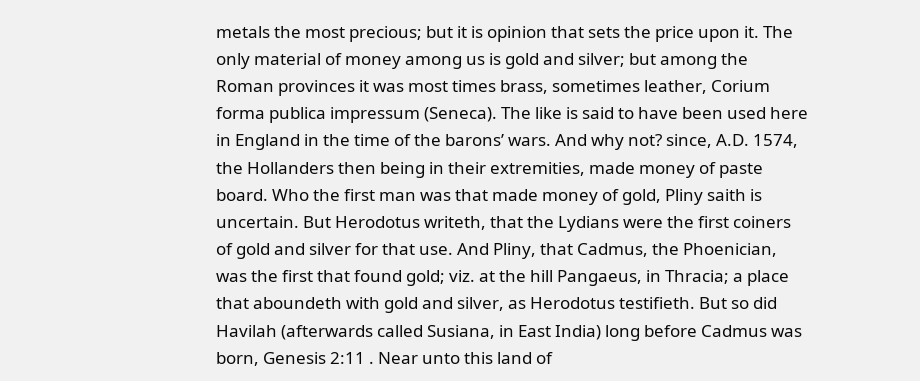metals the most precious; but it is opinion that sets the price upon it. The only material of money among us is gold and silver; but among the Roman provinces it was most times brass, sometimes leather, Corium forma publica impressum (Seneca). The like is said to have been used here in England in the time of the barons’ wars. And why not? since, A.D. 1574, the Hollanders then being in their extremities, made money of paste board. Who the first man was that made money of gold, Pliny saith is uncertain. But Herodotus writeth, that the Lydians were the first coiners of gold and silver for that use. And Pliny, that Cadmus, the Phoenician, was the first that found gold; viz. at the hill Pangaeus, in Thracia; a place that aboundeth with gold and silver, as Herodotus testifieth. But so did Havilah (afterwards called Susiana, in East India) long before Cadmus was born, Genesis 2:11 . Near unto this land of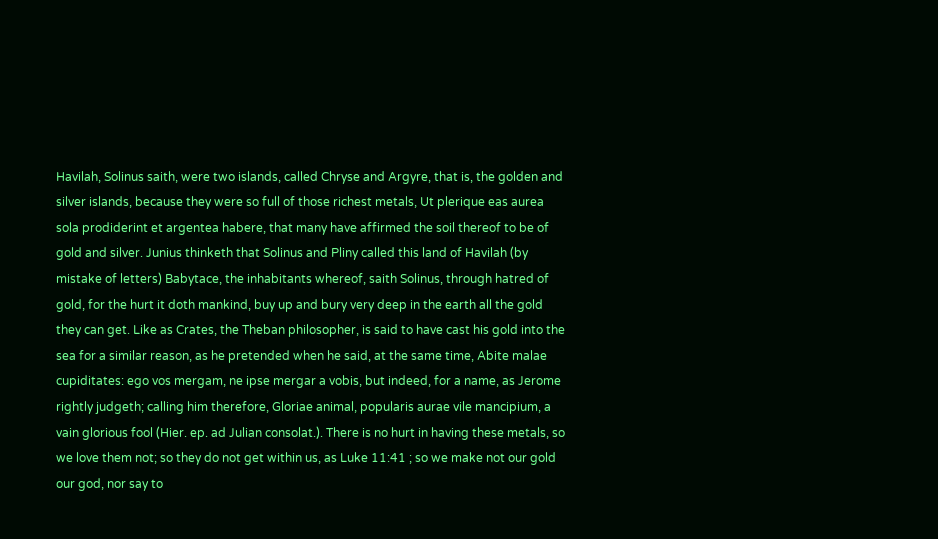Havilah, Solinus saith, were two islands, called Chryse and Argyre, that is, the golden and silver islands, because they were so full of those richest metals, Ut plerique eas aurea sola prodiderint et argentea habere, that many have affirmed the soil thereof to be of gold and silver. Junius thinketh that Solinus and Pliny called this land of Havilah (by mistake of letters) Babytace, the inhabitants whereof, saith Solinus, through hatred of gold, for the hurt it doth mankind, buy up and bury very deep in the earth all the gold they can get. Like as Crates, the Theban philosopher, is said to have cast his gold into the sea for a similar reason, as he pretended when he said, at the same time, Abite malae cupiditates: ego vos mergam, ne ipse mergar a vobis, but indeed, for a name, as Jerome rightly judgeth; calling him therefore, Gloriae animal, popularis aurae vile mancipium, a vain glorious fool (Hier. ep. ad Julian consolat.). There is no hurt in having these metals, so we love them not; so they do not get within us, as Luke 11:41 ; so we make not our gold our god, nor say to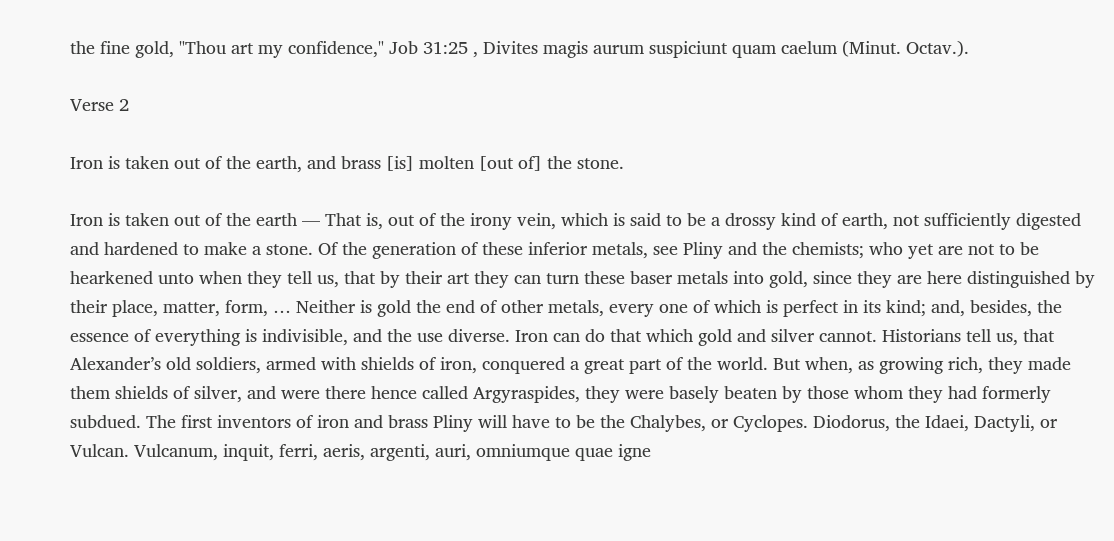the fine gold, "Thou art my confidence," Job 31:25 , Divites magis aurum suspiciunt quam caelum (Minut. Octav.).

Verse 2

Iron is taken out of the earth, and brass [is] molten [out of] the stone.

Iron is taken out of the earth — That is, out of the irony vein, which is said to be a drossy kind of earth, not sufficiently digested and hardened to make a stone. Of the generation of these inferior metals, see Pliny and the chemists; who yet are not to be hearkened unto when they tell us, that by their art they can turn these baser metals into gold, since they are here distinguished by their place, matter, form, … Neither is gold the end of other metals, every one of which is perfect in its kind; and, besides, the essence of everything is indivisible, and the use diverse. Iron can do that which gold and silver cannot. Historians tell us, that Alexander’s old soldiers, armed with shields of iron, conquered a great part of the world. But when, as growing rich, they made them shields of silver, and were there hence called Argyraspides, they were basely beaten by those whom they had formerly subdued. The first inventors of iron and brass Pliny will have to be the Chalybes, or Cyclopes. Diodorus, the Idaei, Dactyli, or Vulcan. Vulcanum, inquit, ferri, aeris, argenti, auri, omniumque quae igne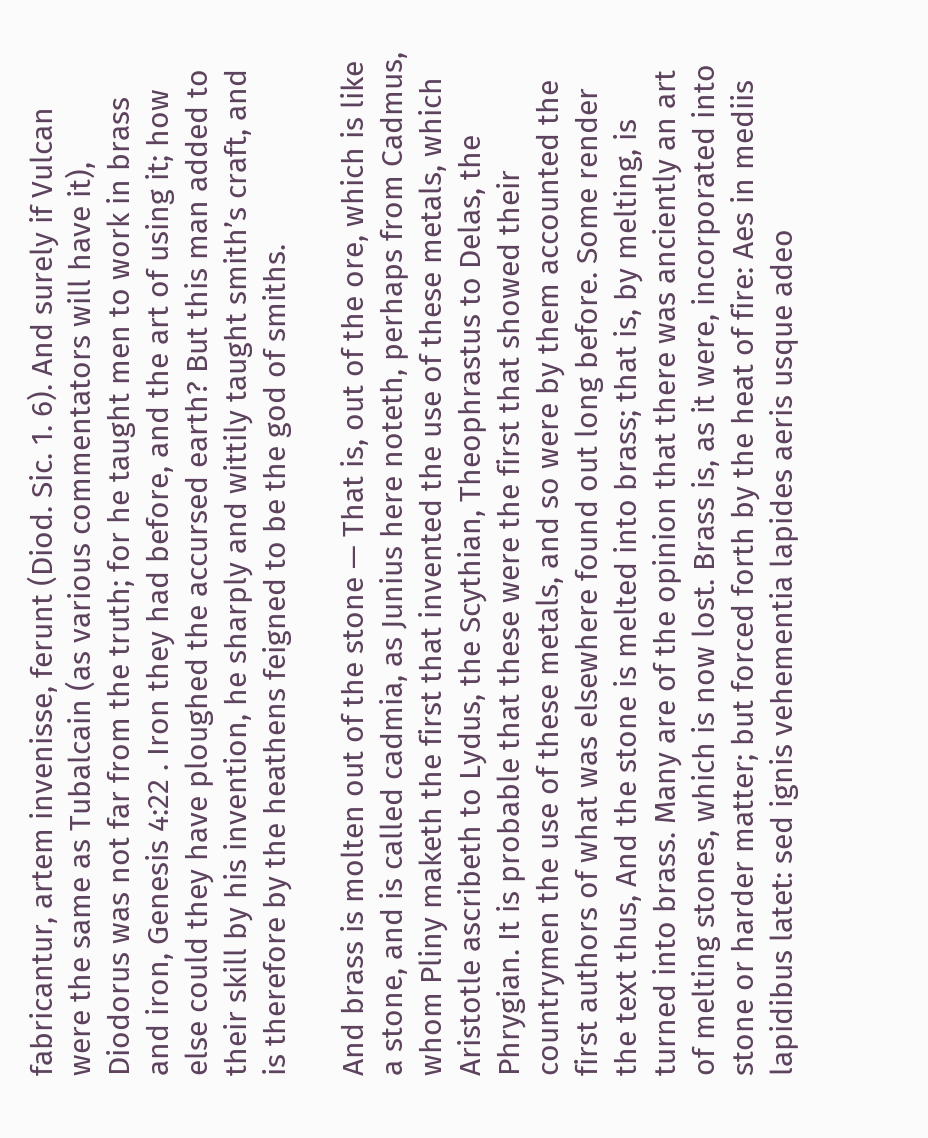fabricantur, artem invenisse, ferunt (Diod. Sic. 1. 6). And surely if Vulcan were the same as Tubalcain (as various commentators will have it), Diodorus was not far from the truth; for he taught men to work in brass and iron, Genesis 4:22 . Iron they had before, and the art of using it; how else could they have ploughed the accursed earth? But this man added to their skill by his invention, he sharply and wittily taught smith’s craft, and is therefore by the heathens feigned to be the god of smiths.

And brass is molten out of the stone — That is, out of the ore, which is like a stone, and is called cadmia, as Junius here noteth, perhaps from Cadmus, whom Pliny maketh the first that invented the use of these metals, which Aristotle ascribeth to Lydus, the Scythian, Theophrastus to Delas, the Phrygian. It is probable that these were the first that showed their countrymen the use of these metals, and so were by them accounted the first authors of what was elsewhere found out long before. Some render the text thus, And the stone is melted into brass; that is, by melting, is turned into brass. Many are of the opinion that there was anciently an art of melting stones, which is now lost. Brass is, as it were, incorporated into stone or harder matter; but forced forth by the heat of fire: Aes in mediis lapidibus latet: sed ignis vehementia lapides aeris usque adeo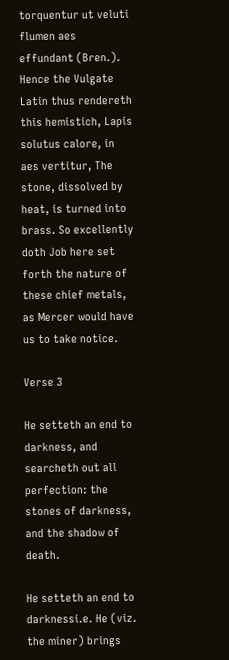torquentur ut veluti flumen aes effundant (Bren.). Hence the Vulgate Latin thus rendereth this hemistich, Lapis solutus calore, in aes vertitur, The stone, dissolved by heat, is turned into brass. So excellently doth Job here set forth the nature of these chief metals, as Mercer would have us to take notice.

Verse 3

He setteth an end to darkness, and searcheth out all perfection: the stones of darkness, and the shadow of death.

He setteth an end to darknessi.e. He (viz. the miner) brings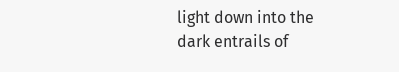light down into the dark entrails of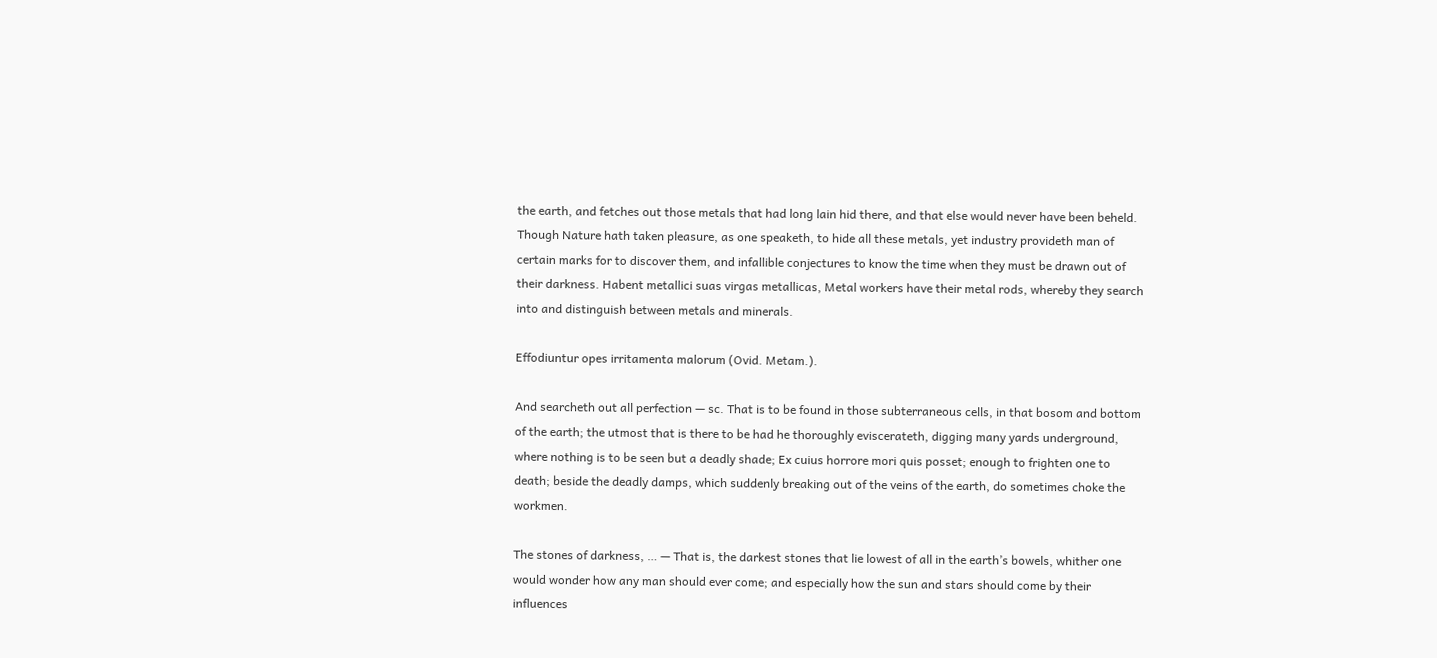the earth, and fetches out those metals that had long lain hid there, and that else would never have been beheld. Though Nature hath taken pleasure, as one speaketh, to hide all these metals, yet industry provideth man of certain marks for to discover them, and infallible conjectures to know the time when they must be drawn out of their darkness. Habent metallici suas virgas metallicas, Metal workers have their metal rods, whereby they search into and distinguish between metals and minerals.

Effodiuntur opes irritamenta malorum (Ovid. Metam.).

And searcheth out all perfection — sc. That is to be found in those subterraneous cells, in that bosom and bottom of the earth; the utmost that is there to be had he thoroughly eviscerateth, digging many yards underground, where nothing is to be seen but a deadly shade; Ex cuius horrore mori quis posset; enough to frighten one to death; beside the deadly damps, which suddenly breaking out of the veins of the earth, do sometimes choke the workmen.

The stones of darkness, … — That is, the darkest stones that lie lowest of all in the earth’s bowels, whither one would wonder how any man should ever come; and especially how the sun and stars should come by their influences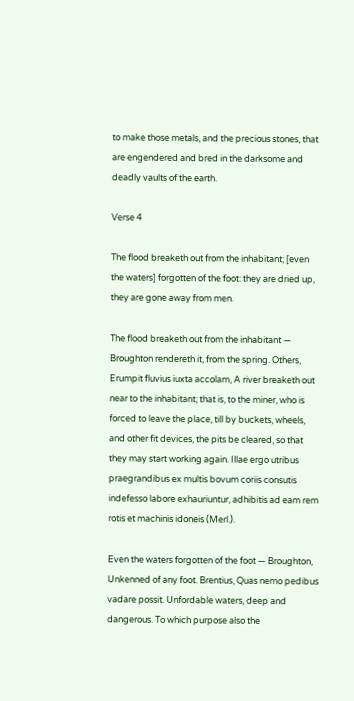to make those metals, and the precious stones, that are engendered and bred in the darksome and deadly vaults of the earth.

Verse 4

The flood breaketh out from the inhabitant; [even the waters] forgotten of the foot: they are dried up, they are gone away from men.

The flood breaketh out from the inhabitant — Broughton rendereth it, from the spring. Others, Erumpit fluvius iuxta accolam, A river breaketh out near to the inhabitant; that is, to the miner, who is forced to leave the place, till by buckets, wheels, and other fit devices, the pits be cleared, so that they may start working again. Illae ergo utribus praegrandibus ex multis bovum coriis consutis indefesso labore exhauriuntur, adhibitis ad eam rem rotis et machinis idoneis (Merl.).

Even the waters forgotten of the foot — Broughton, Unkenned of any foot. Brentius, Quas nemo pedibus vadare possit. Unfordable waters, deep and dangerous. To which purpose also the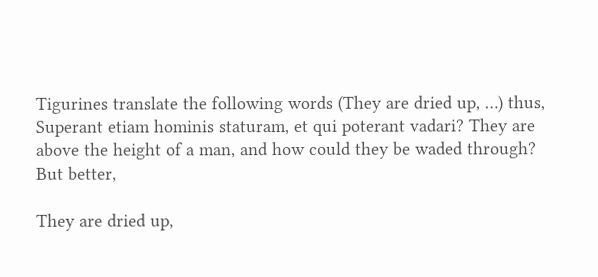Tigurines translate the following words (They are dried up, …) thus, Superant etiam hominis staturam, et qui poterant vadari? They are above the height of a man, and how could they be waded through? But better,

They are dried up,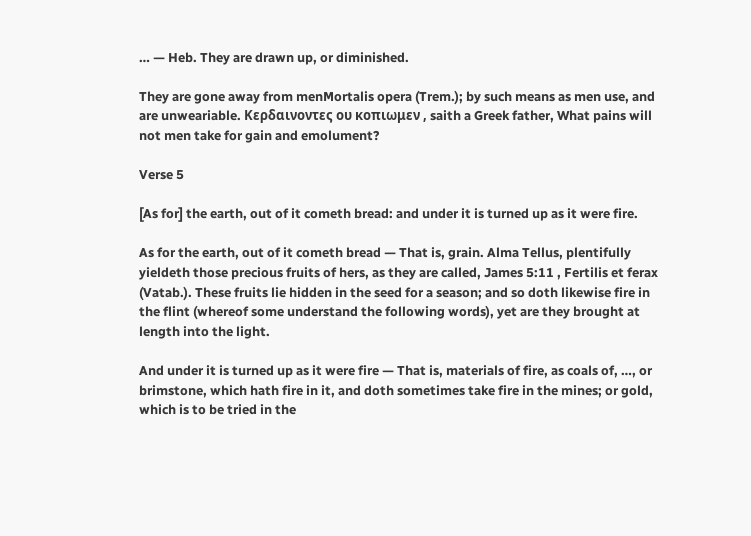… — Heb. They are drawn up, or diminished.

They are gone away from menMortalis opera (Trem.); by such means as men use, and are unweariable. Kερδαινοντες ου κοπιωμεν , saith a Greek father, What pains will not men take for gain and emolument?

Verse 5

[As for] the earth, out of it cometh bread: and under it is turned up as it were fire.

As for the earth, out of it cometh bread — That is, grain. Alma Tellus, plentifully yieldeth those precious fruits of hers, as they are called, James 5:11 , Fertilis et ferax (Vatab.). These fruits lie hidden in the seed for a season; and so doth likewise fire in the flint (whereof some understand the following words), yet are they brought at length into the light.

And under it is turned up as it were fire — That is, materials of fire, as coals of, …, or brimstone, which hath fire in it, and doth sometimes take fire in the mines; or gold, which is to be tried in the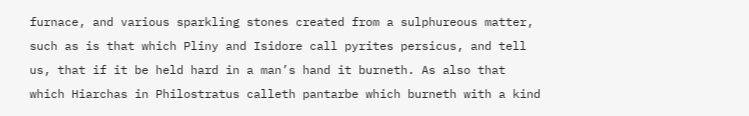furnace, and various sparkling stones created from a sulphureous matter, such as is that which Pliny and Isidore call pyrites persicus, and tell us, that if it be held hard in a man’s hand it burneth. As also that which Hiarchas in Philostratus calleth pantarbe which burneth with a kind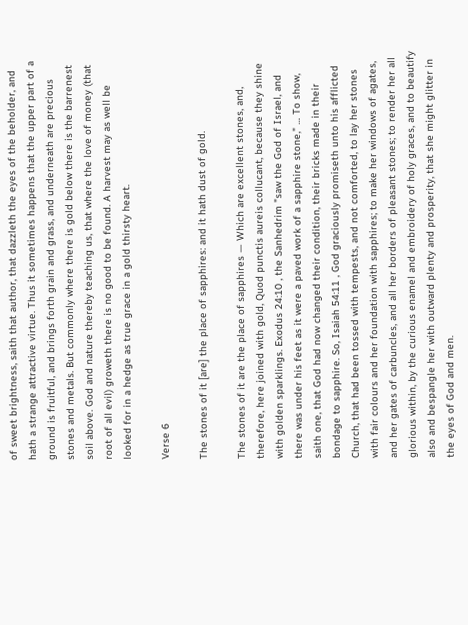of sweet brightness, saith that author, that dazzleth the eyes of the beholder, and hath a strange attractive virtue. Thus it sometimes happens that the upper part of a ground is fruitful, and brings forth grain and grass, and underneath are precious stones and metals. But commonly where there is gold below there is the barrenest soil above. God and nature thereby teaching us, that where the love of money (that root of all evil) groweth there is no good to be found. A harvest may as well be looked for in a hedge as true grace in a gold thirsty heart.

Verse 6

The stones of it [are] the place of sapphires: and it hath dust of gold.

The stones of it are the place of sapphires — Which are excellent stones, and, therefore, here joined with gold, Quod punctis aureis collucant, because they shine with golden sparklings. Exodus 24:10 , the Sanhedrim "saw the God of Israel, and there was under his feet as it were a paved work of a sapphire stone," … To show, saith one, that God had now changed their condition, their bricks made in their bondage to sapphire. So, Isaiah 54:11 , God graciously promiseth unto his afflicted Church, that had been tossed with tempests, and not comforted, to lay her stones with fair colours and her foundation with sapphires; to make her windows of agates, and her gates of carbuncles, and all her borders of pleasant stones; to render her all glorious within, by the curious enamel and embroidery of holy graces, and to beautify also and bespangle her with outward plenty and prosperity, that she might glitter in the eyes of God and men.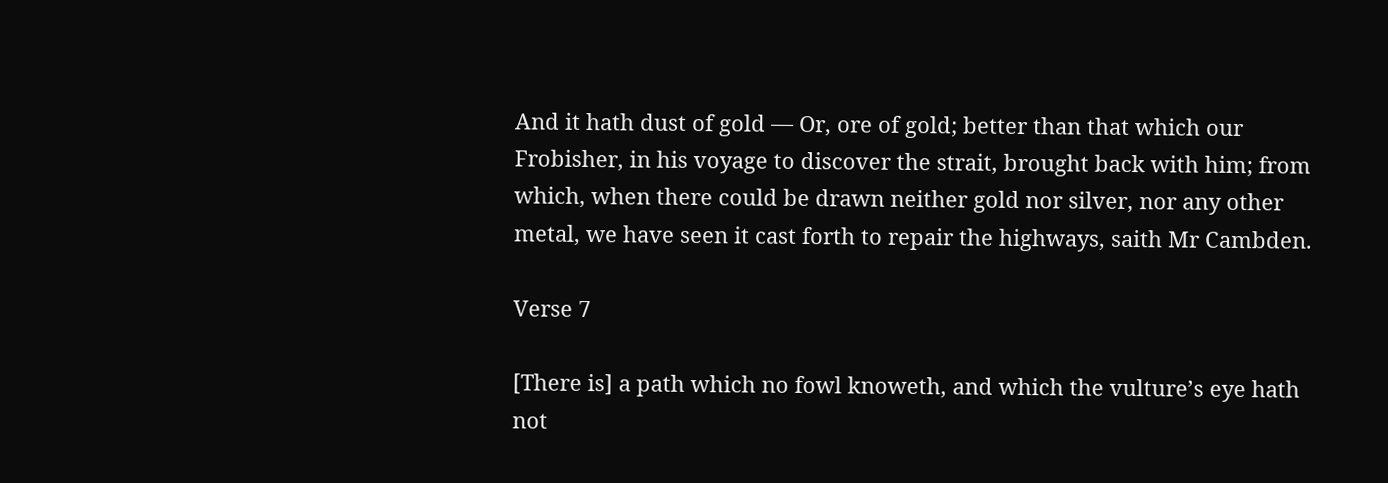And it hath dust of gold — Or, ore of gold; better than that which our Frobisher, in his voyage to discover the strait, brought back with him; from which, when there could be drawn neither gold nor silver, nor any other metal, we have seen it cast forth to repair the highways, saith Mr Cambden.

Verse 7

[There is] a path which no fowl knoweth, and which the vulture’s eye hath not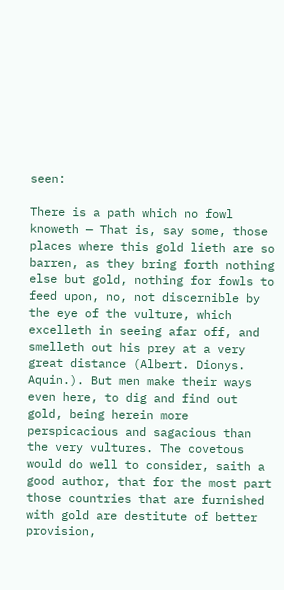seen:

There is a path which no fowl knoweth — That is, say some, those places where this gold lieth are so barren, as they bring forth nothing else but gold, nothing for fowls to feed upon, no, not discernible by the eye of the vulture, which excelleth in seeing afar off, and smelleth out his prey at a very great distance (Albert. Dionys. Aquin.). But men make their ways even here, to dig and find out gold, being herein more perspicacious and sagacious than the very vultures. The covetous would do well to consider, saith a good author, that for the most part those countries that are furnished with gold are destitute of better provision,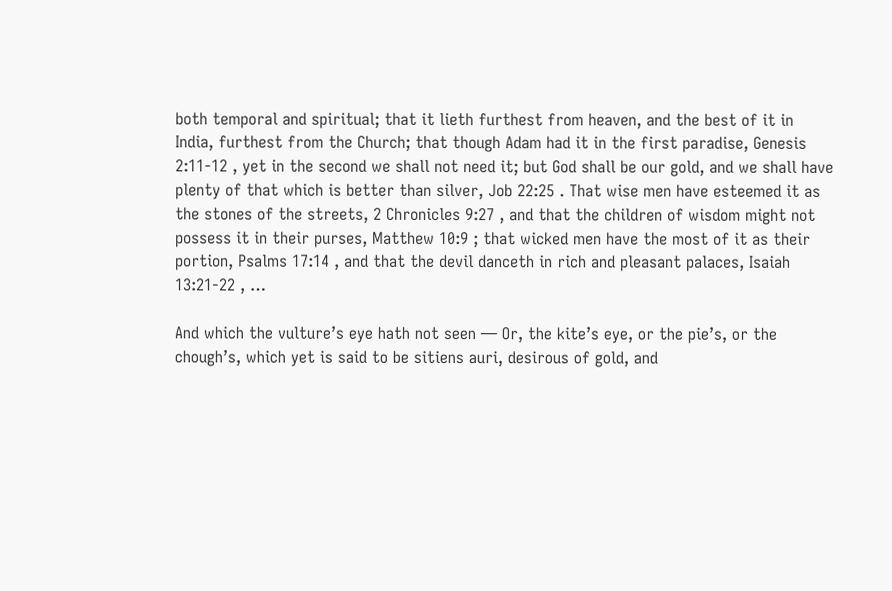both temporal and spiritual; that it lieth furthest from heaven, and the best of it in India, furthest from the Church; that though Adam had it in the first paradise, Genesis 2:11-12 , yet in the second we shall not need it; but God shall be our gold, and we shall have plenty of that which is better than silver, Job 22:25 . That wise men have esteemed it as the stones of the streets, 2 Chronicles 9:27 , and that the children of wisdom might not possess it in their purses, Matthew 10:9 ; that wicked men have the most of it as their portion, Psalms 17:14 , and that the devil danceth in rich and pleasant palaces, Isaiah 13:21-22 , …

And which the vulture’s eye hath not seen — Or, the kite’s eye, or the pie’s, or the chough’s, which yet is said to be sitiens auri, desirous of gold, and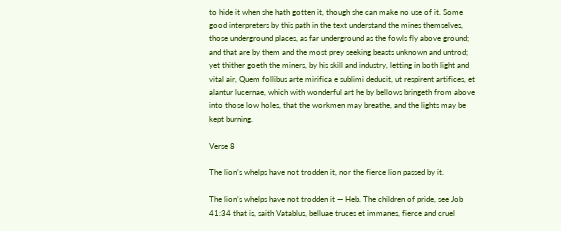to hide it when she hath gotten it, though she can make no use of it. Some good interpreters by this path in the text understand the mines themselves, those underground places, as far underground as the fowls fly above ground; and that are by them and the most prey seeking beasts unknown and untrod; yet thither goeth the miners, by his skill and industry, letting in both light and vital air, Quem follibus arte mirifica e sublimi deducit, ut respirent artifices, et alantur lucernae, which with wonderful art he by bellows bringeth from above into those low holes, that the workmen may breathe, and the lights may be kept burning.

Verse 8

The lion’s whelps have not trodden it, nor the fierce lion passed by it.

The lion’s whelps have not trodden it — Heb. The children of pride, see Job 41:34 that is, saith Vatablus, belluae truces et immanes, fierce and cruel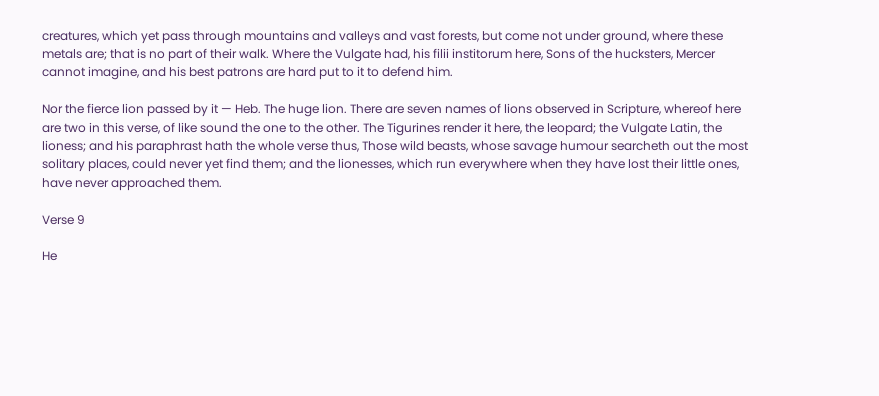creatures, which yet pass through mountains and valleys and vast forests, but come not under ground, where these metals are; that is no part of their walk. Where the Vulgate had, his filii institorum here, Sons of the hucksters, Mercer cannot imagine, and his best patrons are hard put to it to defend him.

Nor the fierce lion passed by it — Heb. The huge lion. There are seven names of lions observed in Scripture, whereof here are two in this verse, of like sound the one to the other. The Tigurines render it here, the leopard; the Vulgate Latin, the lioness; and his paraphrast hath the whole verse thus, Those wild beasts, whose savage humour searcheth out the most solitary places, could never yet find them; and the lionesses, which run everywhere when they have lost their little ones, have never approached them.

Verse 9

He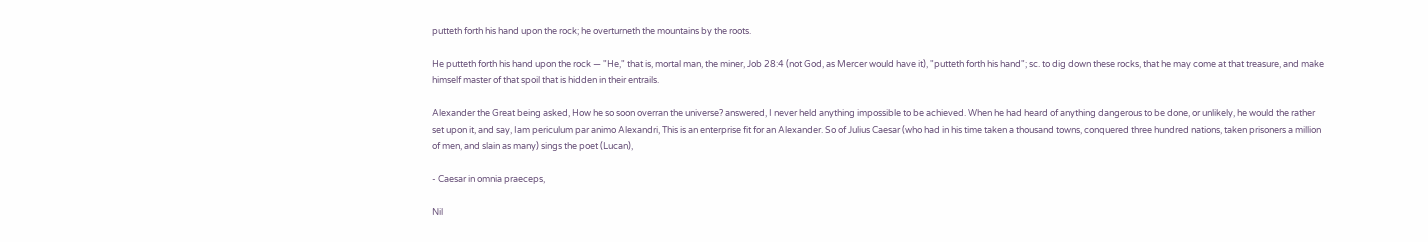putteth forth his hand upon the rock; he overturneth the mountains by the roots.

He putteth forth his hand upon the rock — "He," that is, mortal man, the miner, Job 28:4 (not God, as Mercer would have it), "putteth forth his hand"; sc. to dig down these rocks, that he may come at that treasure, and make himself master of that spoil that is hidden in their entrails.

Alexander the Great being asked, How he so soon overran the universe? answered, I never held anything impossible to be achieved. When he had heard of anything dangerous to be done, or unlikely, he would the rather set upon it, and say, Iam periculum par animo Alexandri, This is an enterprise fit for an Alexander. So of Julius Caesar (who had in his time taken a thousand towns, conquered three hundred nations, taken prisoners a million of men, and slain as many) sings the poet (Lucan),

- Caesar in omnia praeceps,

Nil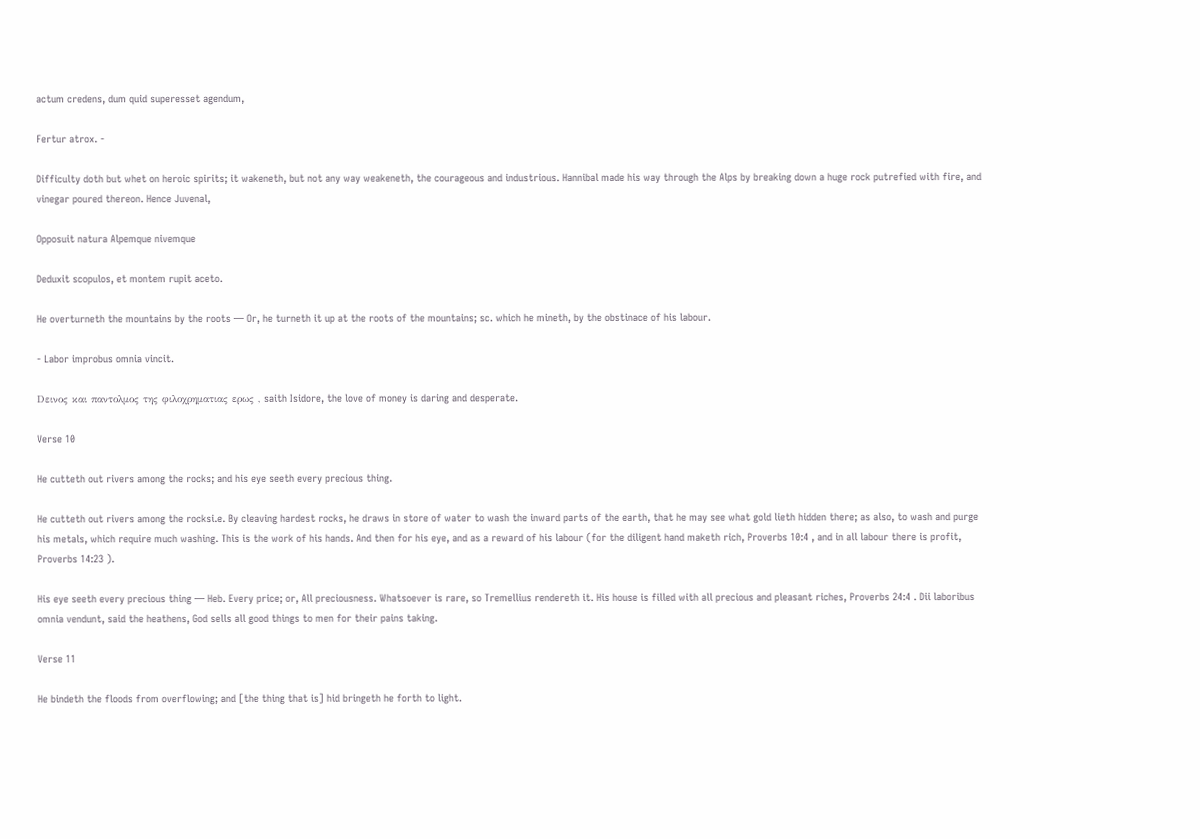actum credens, dum quid superesset agendum,

Fertur atrox. -

Difficulty doth but whet on heroic spirits; it wakeneth, but not any way weakeneth, the courageous and industrious. Hannibal made his way through the Alps by breaking down a huge rock putrefied with fire, and vinegar poured thereon. Hence Juvenal,

Opposuit natura Alpemque nivemque

Deduxit scopulos, et montem rupit aceto.

He overturneth the mountains by the roots — Or, he turneth it up at the roots of the mountains; sc. which he mineth, by the obstinace of his labour.

- Labor improbus omnia vincit.

Dεινος και παντολμος της φιλοχρηματιας ερως , saith Isidore, the love of money is daring and desperate.

Verse 10

He cutteth out rivers among the rocks; and his eye seeth every precious thing.

He cutteth out rivers among the rocksi.e. By cleaving hardest rocks, he draws in store of water to wash the inward parts of the earth, that he may see what gold lieth hidden there; as also, to wash and purge his metals, which require much washing. This is the work of his hands. And then for his eye, and as a reward of his labour (for the diligent hand maketh rich, Proverbs 10:4 , and in all labour there is profit, Proverbs 14:23 ).

His eye seeth every precious thing — Heb. Every price; or, All preciousness. Whatsoever is rare, so Tremellius rendereth it. His house is filled with all precious and pleasant riches, Proverbs 24:4 . Dii laboribus omnia vendunt, said the heathens, God sells all good things to men for their pains taking.

Verse 11

He bindeth the floods from overflowing; and [the thing that is] hid bringeth he forth to light.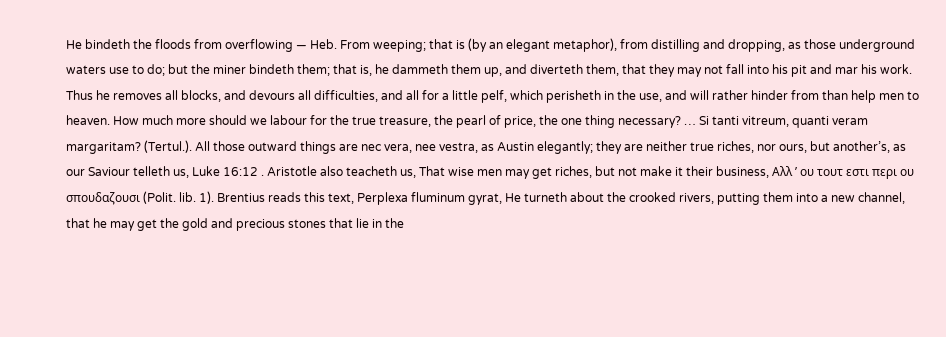He bindeth the floods from overflowing — Heb. From weeping; that is (by an elegant metaphor), from distilling and dropping, as those underground waters use to do; but the miner bindeth them; that is, he dammeth them up, and diverteth them, that they may not fall into his pit and mar his work. Thus he removes all blocks, and devours all difficulties, and all for a little pelf, which perisheth in the use, and will rather hinder from than help men to heaven. How much more should we labour for the true treasure, the pearl of price, the one thing necessary? … Si tanti vitreum, quanti veram margaritam? (Tertul.). All those outward things are nec vera, nee vestra, as Austin elegantly; they are neither true riches, nor ours, but another’s, as our Saviour telleth us, Luke 16:12 . Aristotle also teacheth us, That wise men may get riches, but not make it their business, Aλλ ’ ου τουτ εστι περι ου σπουδαζουσι (Polit. lib. 1). Brentius reads this text, Perplexa fluminum gyrat, He turneth about the crooked rivers, putting them into a new channel, that he may get the gold and precious stones that lie in the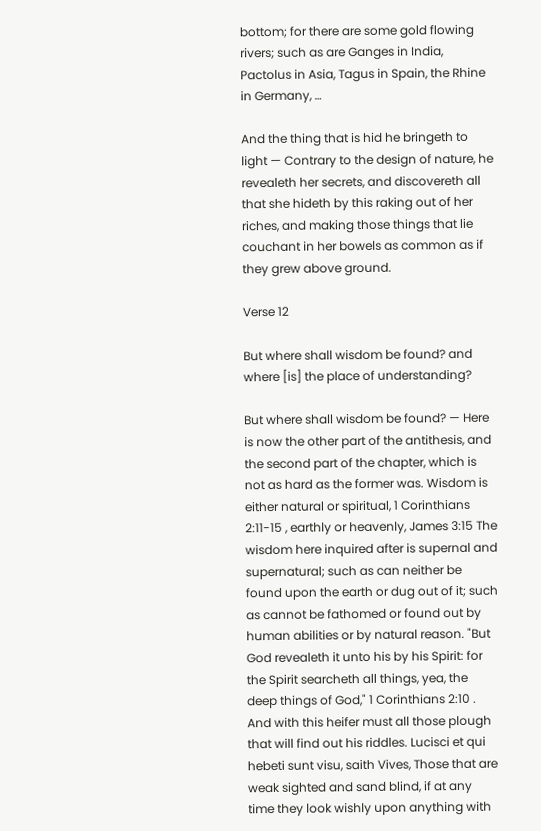bottom; for there are some gold flowing rivers; such as are Ganges in India, Pactolus in Asia, Tagus in Spain, the Rhine in Germany, …

And the thing that is hid he bringeth to light — Contrary to the design of nature, he revealeth her secrets, and discovereth all that she hideth by this raking out of her riches, and making those things that lie couchant in her bowels as common as if they grew above ground.

Verse 12

But where shall wisdom be found? and where [is] the place of understanding?

But where shall wisdom be found? — Here is now the other part of the antithesis, and the second part of the chapter, which is not as hard as the former was. Wisdom is either natural or spiritual, 1 Corinthians 2:11-15 , earthly or heavenly, James 3:15 The wisdom here inquired after is supernal and supernatural; such as can neither be found upon the earth or dug out of it; such as cannot be fathomed or found out by human abilities or by natural reason. "But God revealeth it unto his by his Spirit: for the Spirit searcheth all things, yea, the deep things of God," 1 Corinthians 2:10 . And with this heifer must all those plough that will find out his riddles. Lucisci et qui hebeti sunt visu, saith Vives, Those that are weak sighted and sand blind, if at any time they look wishly upon anything with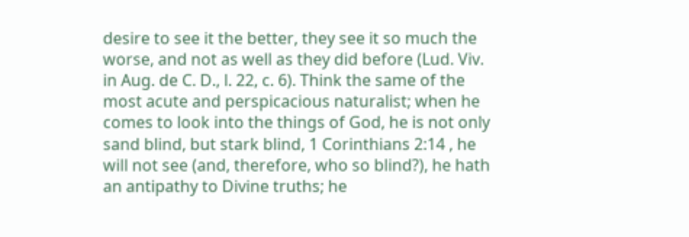desire to see it the better, they see it so much the worse, and not as well as they did before (Lud. Viv. in Aug. de C. D., l. 22, c. 6). Think the same of the most acute and perspicacious naturalist; when he comes to look into the things of God, he is not only sand blind, but stark blind, 1 Corinthians 2:14 , he will not see (and, therefore, who so blind?), he hath an antipathy to Divine truths; he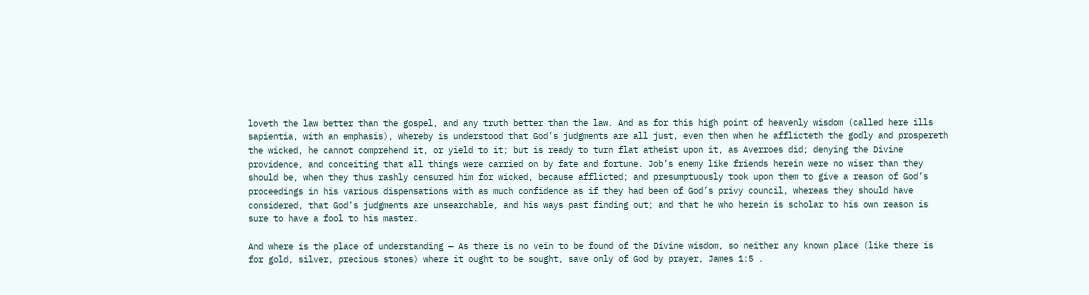loveth the law better than the gospel, and any truth better than the law. And as for this high point of heavenly wisdom (called here ills sapientia, with an emphasis), whereby is understood that God’s judgments are all just, even then when he afflicteth the godly and prospereth the wicked, he cannot comprehend it, or yield to it; but is ready to turn flat atheist upon it, as Averroes did; denying the Divine providence, and conceiting that all things were carried on by fate and fortune. Job’s enemy like friends herein were no wiser than they should be, when they thus rashly censured him for wicked, because afflicted; and presumptuously took upon them to give a reason of God’s proceedings in his various dispensations with as much confidence as if they had been of God’s privy council, whereas they should have considered, that God’s judgments are unsearchable, and his ways past finding out; and that he who herein is scholar to his own reason is sure to have a fool to his master.

And where is the place of understanding — As there is no vein to be found of the Divine wisdom, so neither any known place (like there is for gold, silver, precious stones) where it ought to be sought, save only of God by prayer, James 1:5 .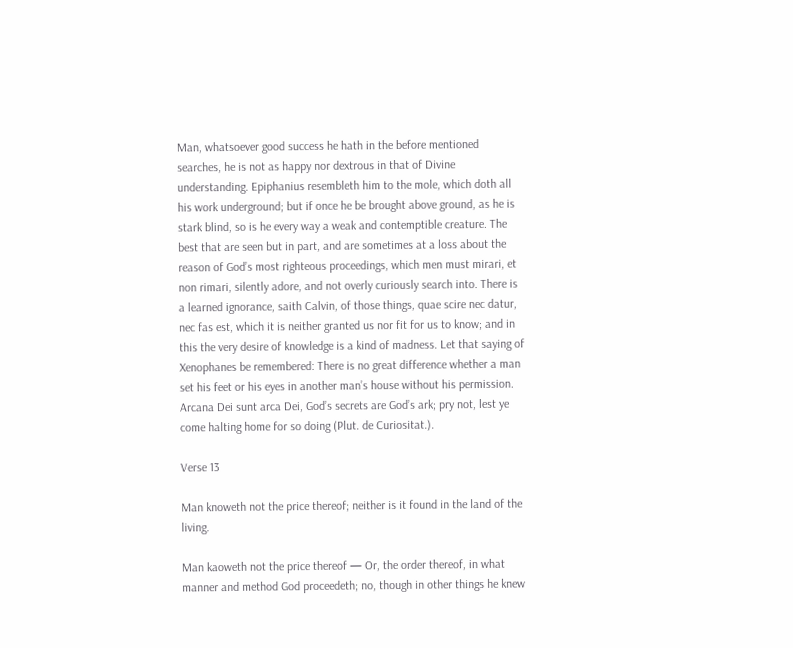Man, whatsoever good success he hath in the before mentioned searches, he is not as happy nor dextrous in that of Divine understanding. Epiphanius resembleth him to the mole, which doth all his work underground; but if once he be brought above ground, as he is stark blind, so is he every way a weak and contemptible creature. The best that are seen but in part, and are sometimes at a loss about the reason of God’s most righteous proceedings, which men must mirari, et non rimari, silently adore, and not overly curiously search into. There is a learned ignorance, saith Calvin, of those things, quae scire nec datur, nec fas est, which it is neither granted us nor fit for us to know; and in this the very desire of knowledge is a kind of madness. Let that saying of Xenophanes be remembered: There is no great difference whether a man set his feet or his eyes in another man’s house without his permission. Arcana Dei sunt arca Dei, God’s secrets are God’s ark; pry not, lest ye come halting home for so doing (Plut. de Curiositat.).

Verse 13

Man knoweth not the price thereof; neither is it found in the land of the living.

Man kaoweth not the price thereof — Or, the order thereof, in what manner and method God proceedeth; no, though in other things he knew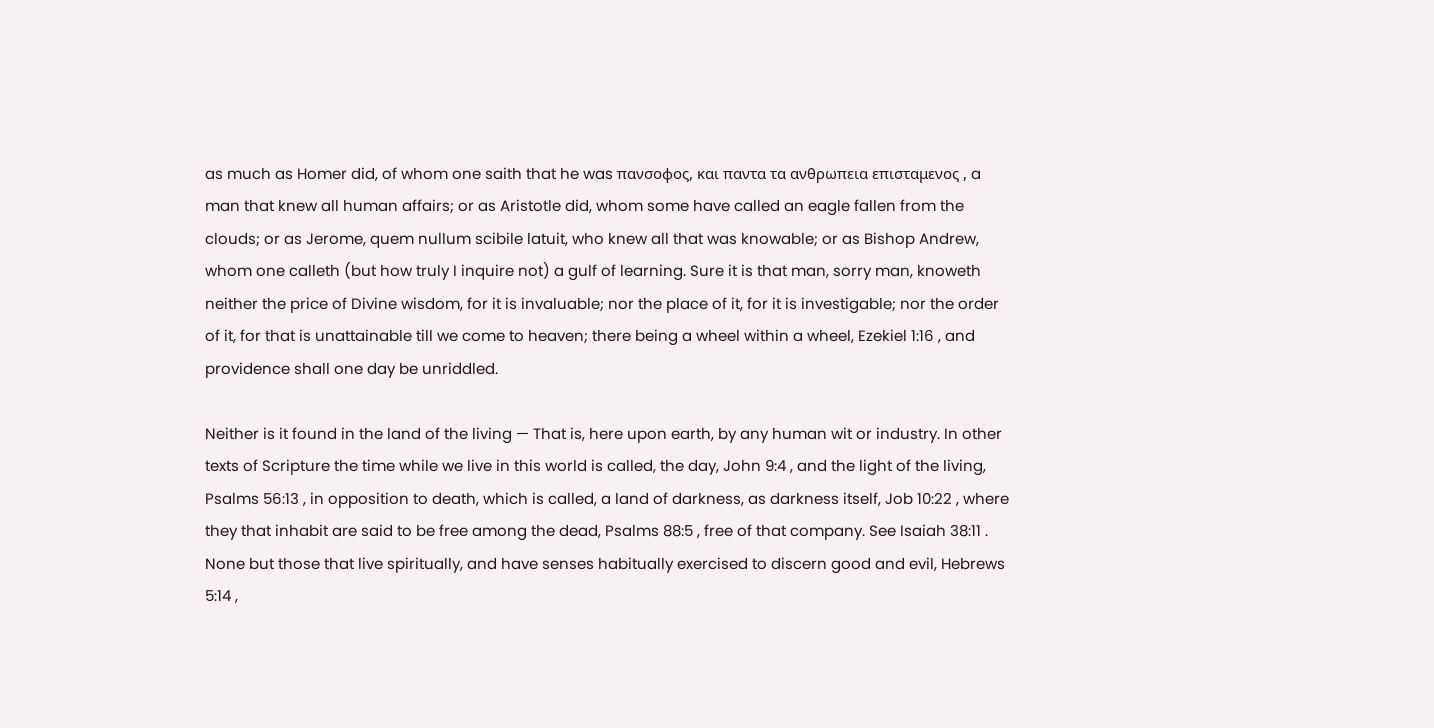as much as Homer did, of whom one saith that he was πανσοφος, και παντα τα ανθρωπεια επισταμενος , a man that knew all human affairs; or as Aristotle did, whom some have called an eagle fallen from the clouds; or as Jerome, quem nullum scibile latuit, who knew all that was knowable; or as Bishop Andrew, whom one calleth (but how truly I inquire not) a gulf of learning. Sure it is that man, sorry man, knoweth neither the price of Divine wisdom, for it is invaluable; nor the place of it, for it is investigable; nor the order of it, for that is unattainable till we come to heaven; there being a wheel within a wheel, Ezekiel 1:16 , and providence shall one day be unriddled.

Neither is it found in the land of the living — That is, here upon earth, by any human wit or industry. In other texts of Scripture the time while we live in this world is called, the day, John 9:4 , and the light of the living, Psalms 56:13 , in opposition to death, which is called, a land of darkness, as darkness itself, Job 10:22 , where they that inhabit are said to be free among the dead, Psalms 88:5 , free of that company. See Isaiah 38:11 . None but those that live spiritually, and have senses habitually exercised to discern good and evil, Hebrews 5:14 ,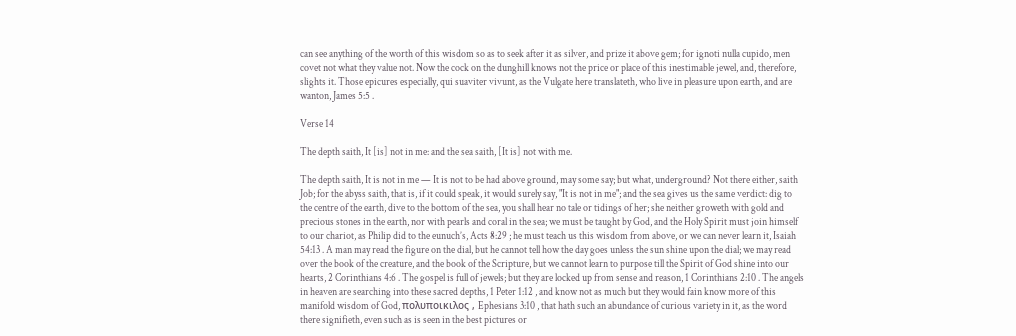can see anything of the worth of this wisdom so as to seek after it as silver, and prize it above gem; for ignoti nulla cupido, men covet not what they value not. Now the cock on the dunghill knows not the price or place of this inestimable jewel, and, therefore, slights it. Those epicures especially, qui suaviter vivunt, as the Vulgate here translateth, who live in pleasure upon earth, and are wanton, James 5:5 .

Verse 14

The depth saith, It [is] not in me: and the sea saith, [It is] not with me.

The depth saith, It is not in me — It is not to be had above ground, may some say; but what, underground? Not there either, saith Job; for the abyss saith, that is, if it could speak, it would surely say, "It is not in me"; and the sea gives us the same verdict: dig to the centre of the earth, dive to the bottom of the sea, you shall hear no tale or tidings of her; she neither groweth with gold and precious stones in the earth, nor with pearls and coral in the sea; we must be taught by God, and the Holy Spirit must join himself to our chariot, as Philip did to the eunuch’s, Acts 8:29 ; he must teach us this wisdom from above, or we can never learn it, Isaiah 54:13 . A man may read the figure on the dial, but he cannot tell how the day goes unless the sun shine upon the dial; we may read over the book of the creature, and the book of the Scripture, but we cannot learn to purpose till the Spirit of God shine into our hearts, 2 Corinthians 4:6 . The gospel is full of jewels; but they are locked up from sense and reason, 1 Corinthians 2:10 . The angels in heaven are searching into these sacred depths, 1 Peter 1:12 , and know not as much but they would fain know more of this manifold wisdom of God, πολυποικιλος , Ephesians 3:10 , that hath such an abundance of curious variety in it, as the word there signifieth, even such as is seen in the best pictures or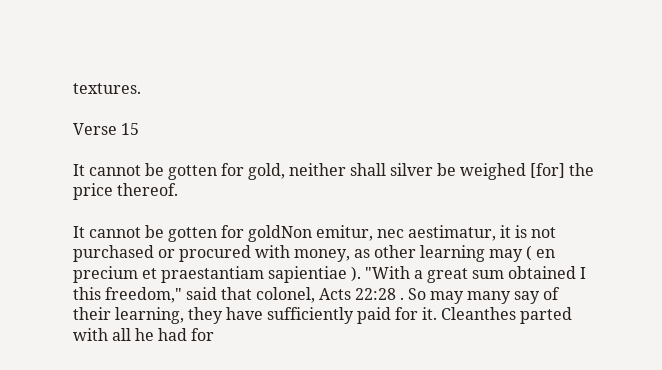textures.

Verse 15

It cannot be gotten for gold, neither shall silver be weighed [for] the price thereof.

It cannot be gotten for goldNon emitur, nec aestimatur, it is not purchased or procured with money, as other learning may ( en precium et praestantiam sapientiae ). "With a great sum obtained I this freedom," said that colonel, Acts 22:28 . So may many say of their learning, they have sufficiently paid for it. Cleanthes parted with all he had for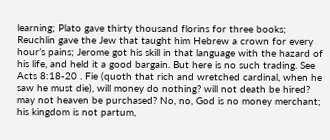learning; Plato gave thirty thousand florins for three books; Reuchlin gave the Jew that taught him Hebrew a crown for every hour’s pains; Jerome got his skill in that language with the hazard of his life, and held it a good bargain. But here is no such trading. See Acts 8:18-20 . Fie (quoth that rich and wretched cardinal, when he saw he must die), will money do nothing? will not death be hired? may not heaven be purchased? No, no, God is no money merchant; his kingdom is not partum,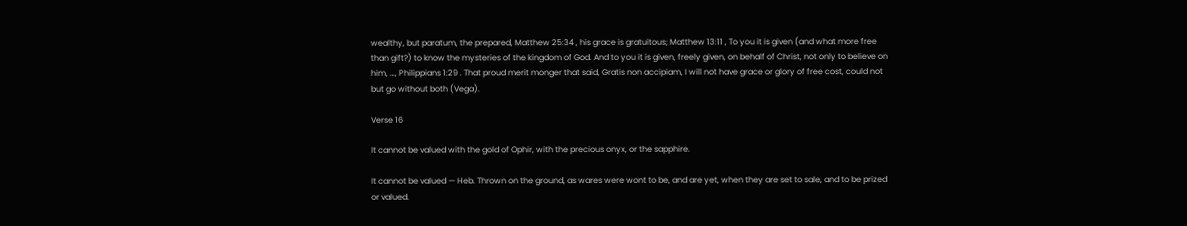wealthy, but paratum, the prepared, Matthew 25:34 , his grace is gratuitous; Matthew 13:11 , To you it is given (and what more free than gift?) to know the mysteries of the kingdom of God. And to you it is given, freely given, on behalf of Christ, not only to believe on him, …, Philippians 1:29 . That proud merit monger that said, Gratis non accipiam, I will not have grace or glory of free cost, could not but go without both (Vega).

Verse 16

It cannot be valued with the gold of Ophir, with the precious onyx, or the sapphire.

It cannot be valued — Heb. Thrown on the ground, as wares were wont to be, and are yet, when they are set to sale, and to be prized or valued.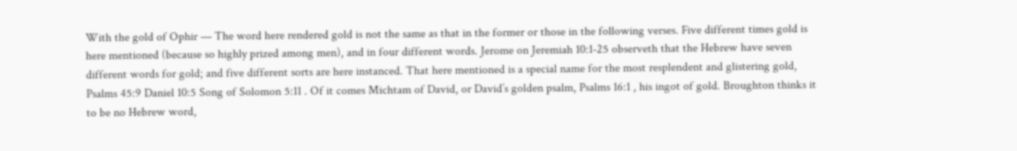With the gold of Ophir — The word here rendered gold is not the same as that in the former or those in the following verses. Five different times gold is here mentioned (because so highly prized among men), and in four different words. Jerome on Jeremiah 10:1-25 observeth that the Hebrew have seven different words for gold; and five different sorts are here instanced. That here mentioned is a special name for the most resplendent and glistering gold, Psalms 45:9 Daniel 10:5 Song of Solomon 5:11 . Of it comes Michtam of David, or David’s golden psalm, Psalms 16:1 , his ingot of gold. Broughton thinks it to be no Hebrew word,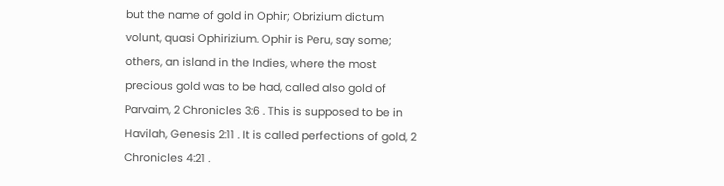but the name of gold in Ophir; Obrizium dictum volunt, quasi Ophirizium. Ophir is Peru, say some; others, an island in the Indies, where the most precious gold was to be had, called also gold of Parvaim, 2 Chronicles 3:6 . This is supposed to be in Havilah, Genesis 2:11 . It is called perfections of gold, 2 Chronicles 4:21 .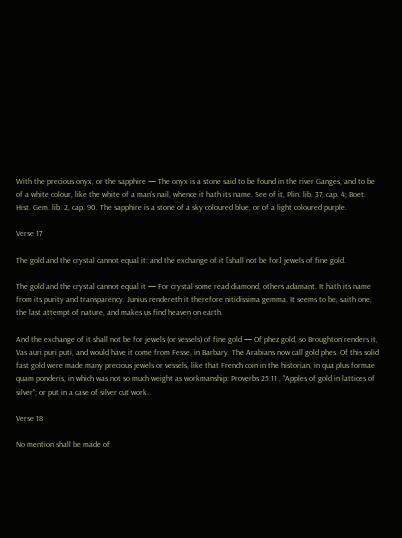With the precious onyx, or the sapphire — The onyx is a stone said to be found in the river Ganges, and to be of a white colour, like the white of a man’s nail, whence it hath its name. See of it, Plin. lib. 37, cap. 4; Boet. Hist. Gem. lib. 2, cap. 90. The sapphire is a stone of a sky coloured blue, or of a light coloured purple.

Verse 17

The gold and the crystal cannot equal it: and the exchange of it [shall not be for] jewels of fine gold.

The gold and the crystal cannot equal it — For crystal some read diamond, others adamant. It hath its name from its purity and transparency. Junius rendereth it therefore nitidissima gemma. It seems to be, saith one, the last attempt of nature, and makes us find heaven on earth.

And the exchange of it shall not be for jewels (or vessels) of fine gold — Of phez gold, so Broughton renders it, Vas auri puri puti, and would have it come from Fesse, in Barbary. The Arabians now call gold phes. Of this solid fast gold were made many precious jewels or vessels, like that French coin in the historian, in qua plus formae quam ponderis, in which was not so much weight as workmanship: Proverbs 25:11 , "Apples of gold in lattices of silver"; or put in a case of silver cut work.

Verse 18

No mention shall be made of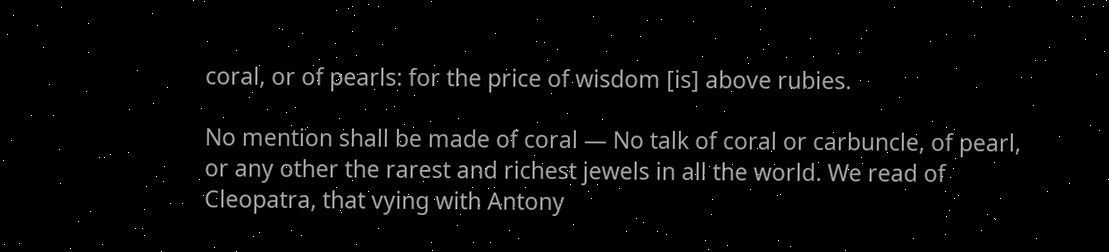coral, or of pearls: for the price of wisdom [is] above rubies.

No mention shall be made of coral — No talk of coral or carbuncle, of pearl, or any other the rarest and richest jewels in all the world. We read of Cleopatra, that vying with Antony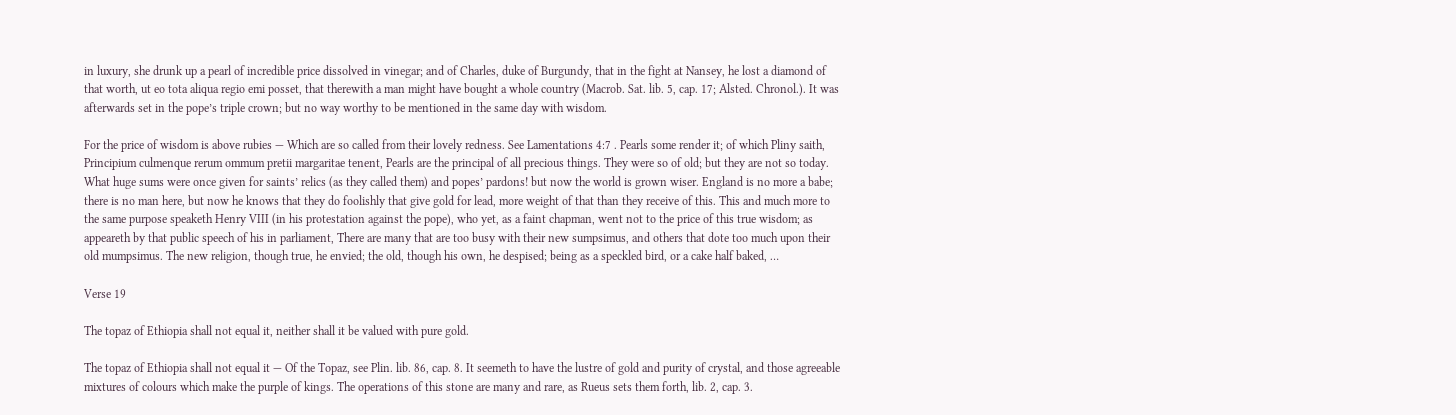in luxury, she drunk up a pearl of incredible price dissolved in vinegar; and of Charles, duke of Burgundy, that in the fight at Nansey, he lost a diamond of that worth, ut eo tota aliqua regio emi posset, that therewith a man might have bought a whole country (Macrob. Sat. lib. 5, cap. 17; Alsted. Chronol.). It was afterwards set in the pope’s triple crown; but no way worthy to be mentioned in the same day with wisdom.

For the price of wisdom is above rubies — Which are so called from their lovely redness. See Lamentations 4:7 . Pearls some render it; of which Pliny saith, Principium culmenque rerum ommum pretii margaritae tenent, Pearls are the principal of all precious things. They were so of old; but they are not so today. What huge sums were once given for saints’ relics (as they called them) and popes’ pardons! but now the world is grown wiser. England is no more a babe; there is no man here, but now he knows that they do foolishly that give gold for lead, more weight of that than they receive of this. This and much more to the same purpose speaketh Henry VIII (in his protestation against the pope), who yet, as a faint chapman, went not to the price of this true wisdom; as appeareth by that public speech of his in parliament, There are many that are too busy with their new sumpsimus, and others that dote too much upon their old mumpsimus. The new religion, though true, he envied; the old, though his own, he despised; being as a speckled bird, or a cake half baked, …

Verse 19

The topaz of Ethiopia shall not equal it, neither shall it be valued with pure gold.

The topaz of Ethiopia shall not equal it — Of the Topaz, see Plin. lib. 86, cap. 8. It seemeth to have the lustre of gold and purity of crystal, and those agreeable mixtures of colours which make the purple of kings. The operations of this stone are many and rare, as Rueus sets them forth, lib. 2, cap. 3.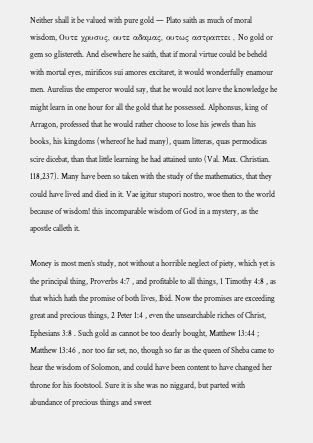Neither shall it be valued with pure gold — Plato saith as much of moral wisdom, Oυτε χρυσυς, ουτε αδαμας, ουτως αστραπτει , No gold or gem so glistereth. And elsewhere he saith, that if moral virtue could be beheld with mortal eyes, mirificos sui amores excitaret, it would wonderfully enamour men. Aurelius the emperor would say, that he would not leave the knowledge he might learn in one hour for all the gold that he possessed. Alphonsus, king of Arragon, professed that he would rather choose to lose his jewels than his books, his kingdoms (whereof he had many), quam litteras, quas permodicas scire dicebat, than that little learning he had attained unto (Val. Max. Christian. 118,237). Many have been so taken with the study of the mathematics, that they could have lived and died in it. Vae igitur stupori nostro, woe then to the world because of wisdom! this incomparable wisdom of God in a mystery, as the apostle calleth it.

Money is most men’s study, not without a horrible neglect of piety, which yet is the principal thing, Proverbs 4:7 , and profitable to all things, 1 Timothy 4:8 , as that which hath the promise of both lives, Ibid. Now the promises are exceeding great and precious things, 2 Peter 1:4 , even the unsearchable riches of Christ, Ephesians 3:8 . Such gold as cannot be too dearly bought, Matthew 13:44 ; Matthew 13:46 , nor too far set, no, though so far as the queen of Sheba came to hear the wisdom of Solomon, and could have been content to have changed her throne for his footstool. Sure it is she was no niggard, but parted with abundance of precious things and sweet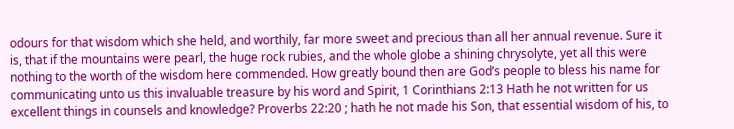odours for that wisdom which she held, and worthily, far more sweet and precious than all her annual revenue. Sure it is, that if the mountains were pearl, the huge rock rubies, and the whole globe a shining chrysolyte, yet all this were nothing to the worth of the wisdom here commended. How greatly bound then are God’s people to bless his name for communicating unto us this invaluable treasure by his word and Spirit, 1 Corinthians 2:13 Hath he not written for us excellent things in counsels and knowledge? Proverbs 22:20 ; hath he not made his Son, that essential wisdom of his, to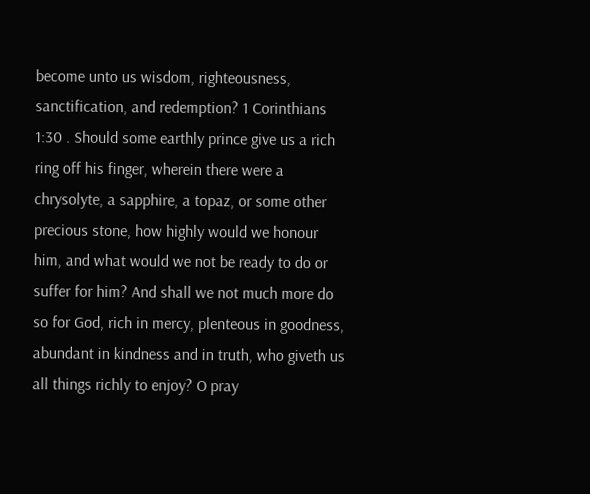become unto us wisdom, righteousness, sanctification, and redemption? 1 Corinthians 1:30 . Should some earthly prince give us a rich ring off his finger, wherein there were a chrysolyte, a sapphire, a topaz, or some other precious stone, how highly would we honour him, and what would we not be ready to do or suffer for him? And shall we not much more do so for God, rich in mercy, plenteous in goodness, abundant in kindness and in truth, who giveth us all things richly to enjoy? O pray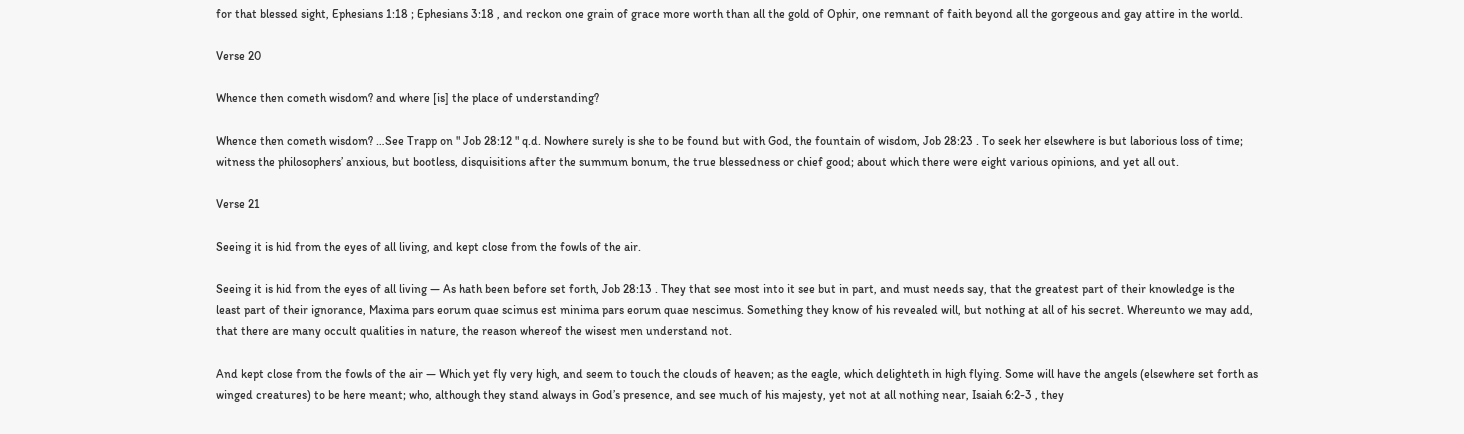for that blessed sight, Ephesians 1:18 ; Ephesians 3:18 , and reckon one grain of grace more worth than all the gold of Ophir, one remnant of faith beyond all the gorgeous and gay attire in the world.

Verse 20

Whence then cometh wisdom? and where [is] the place of understanding?

Whence then cometh wisdom? …See Trapp on " Job 28:12 " q.d. Nowhere surely is she to be found but with God, the fountain of wisdom, Job 28:23 . To seek her elsewhere is but laborious loss of time; witness the philosophers’ anxious, but bootless, disquisitions after the summum bonum, the true blessedness or chief good; about which there were eight various opinions, and yet all out.

Verse 21

Seeing it is hid from the eyes of all living, and kept close from the fowls of the air.

Seeing it is hid from the eyes of all living — As hath been before set forth, Job 28:13 . They that see most into it see but in part, and must needs say, that the greatest part of their knowledge is the least part of their ignorance, Maxima pars eorum quae scimus est minima pars eorum quae nescimus. Something they know of his revealed will, but nothing at all of his secret. Whereunto we may add, that there are many occult qualities in nature, the reason whereof the wisest men understand not.

And kept close from the fowls of the air — Which yet fly very high, and seem to touch the clouds of heaven; as the eagle, which delighteth in high flying. Some will have the angels (elsewhere set forth as winged creatures) to be here meant; who, although they stand always in God’s presence, and see much of his majesty, yet not at all nothing near, Isaiah 6:2-3 , they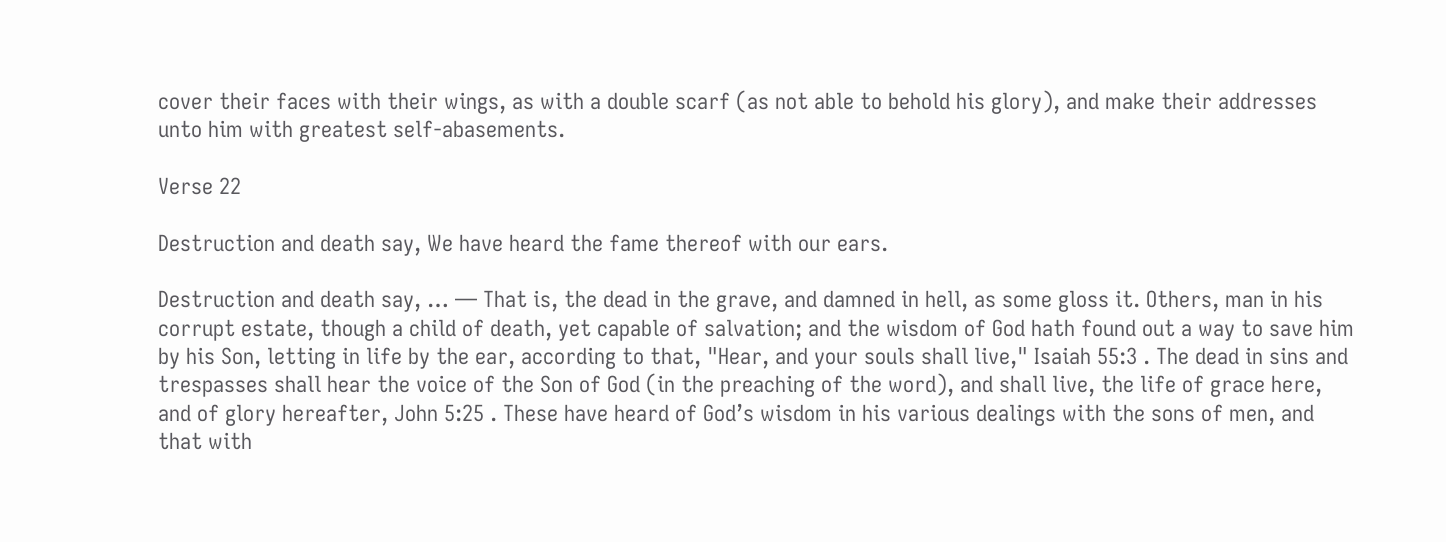cover their faces with their wings, as with a double scarf (as not able to behold his glory), and make their addresses unto him with greatest self-abasements.

Verse 22

Destruction and death say, We have heard the fame thereof with our ears.

Destruction and death say, … — That is, the dead in the grave, and damned in hell, as some gloss it. Others, man in his corrupt estate, though a child of death, yet capable of salvation; and the wisdom of God hath found out a way to save him by his Son, letting in life by the ear, according to that, "Hear, and your souls shall live," Isaiah 55:3 . The dead in sins and trespasses shall hear the voice of the Son of God (in the preaching of the word), and shall live, the life of grace here, and of glory hereafter, John 5:25 . These have heard of God’s wisdom in his various dealings with the sons of men, and that with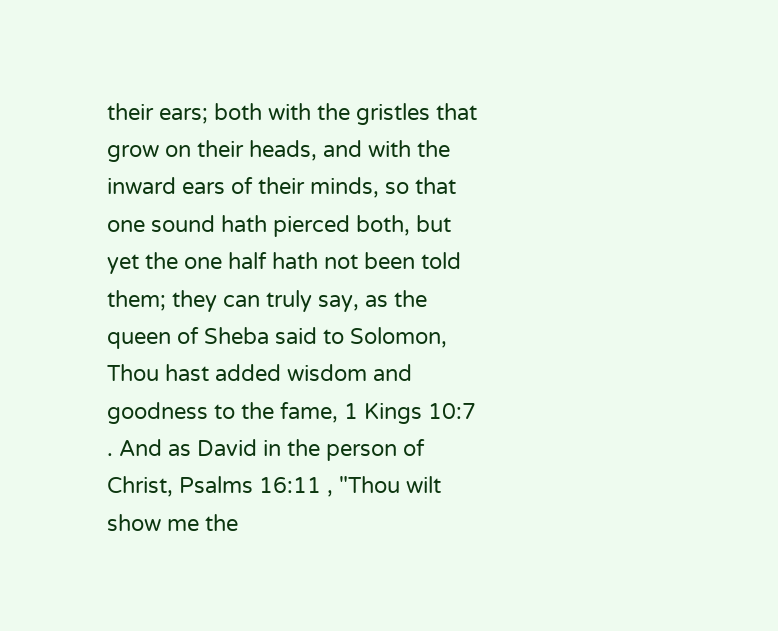their ears; both with the gristles that grow on their heads, and with the inward ears of their minds, so that one sound hath pierced both, but yet the one half hath not been told them; they can truly say, as the queen of Sheba said to Solomon, Thou hast added wisdom and goodness to the fame, 1 Kings 10:7 . And as David in the person of Christ, Psalms 16:11 , "Thou wilt show me the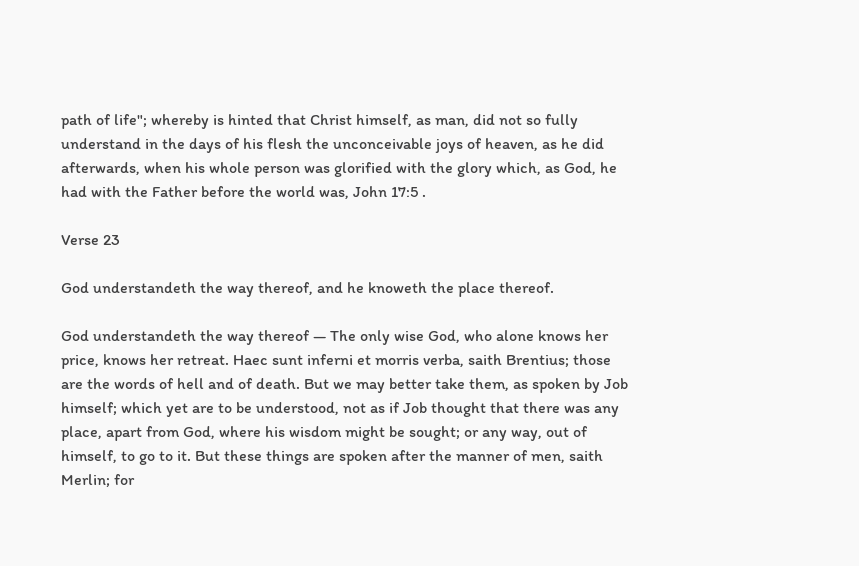path of life"; whereby is hinted that Christ himself, as man, did not so fully understand in the days of his flesh the unconceivable joys of heaven, as he did afterwards, when his whole person was glorified with the glory which, as God, he had with the Father before the world was, John 17:5 .

Verse 23

God understandeth the way thereof, and he knoweth the place thereof.

God understandeth the way thereof — The only wise God, who alone knows her price, knows her retreat. Haec sunt inferni et morris verba, saith Brentius; those are the words of hell and of death. But we may better take them, as spoken by Job himself; which yet are to be understood, not as if Job thought that there was any place, apart from God, where his wisdom might be sought; or any way, out of himself, to go to it. But these things are spoken after the manner of men, saith Merlin; for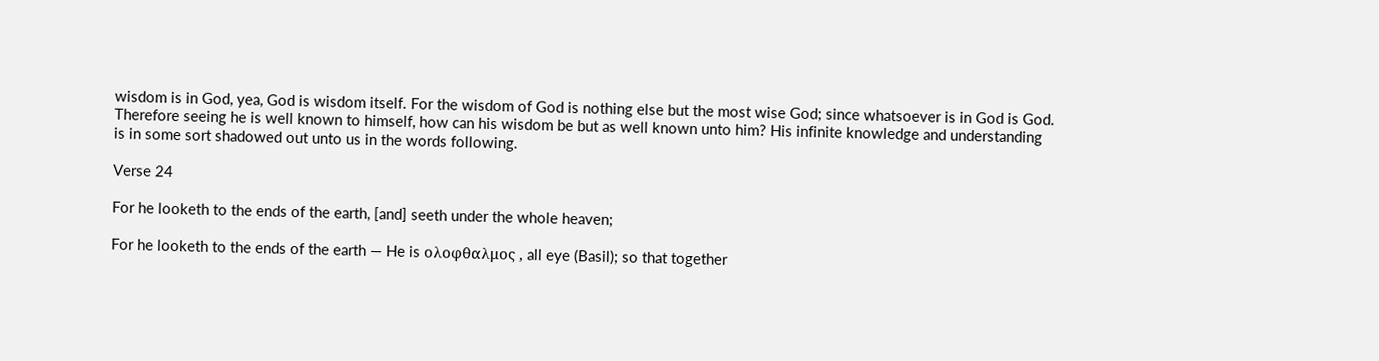wisdom is in God, yea, God is wisdom itself. For the wisdom of God is nothing else but the most wise God; since whatsoever is in God is God. Therefore seeing he is well known to himself, how can his wisdom be but as well known unto him? His infinite knowledge and understanding is in some sort shadowed out unto us in the words following.

Verse 24

For he looketh to the ends of the earth, [and] seeth under the whole heaven;

For he looketh to the ends of the earth — He is ολοφθαλμος , all eye (Basil); so that together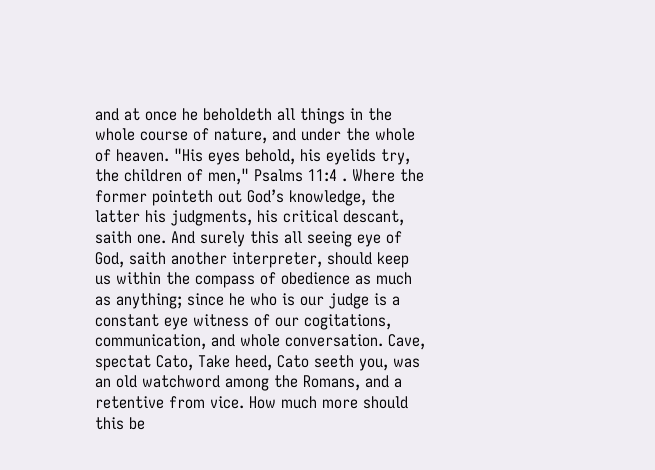and at once he beholdeth all things in the whole course of nature, and under the whole of heaven. "His eyes behold, his eyelids try, the children of men," Psalms 11:4 . Where the former pointeth out God’s knowledge, the latter his judgments, his critical descant, saith one. And surely this all seeing eye of God, saith another interpreter, should keep us within the compass of obedience as much as anything; since he who is our judge is a constant eye witness of our cogitations, communication, and whole conversation. Cave, spectat Cato, Take heed, Cato seeth you, was an old watchword among the Romans, and a retentive from vice. How much more should this be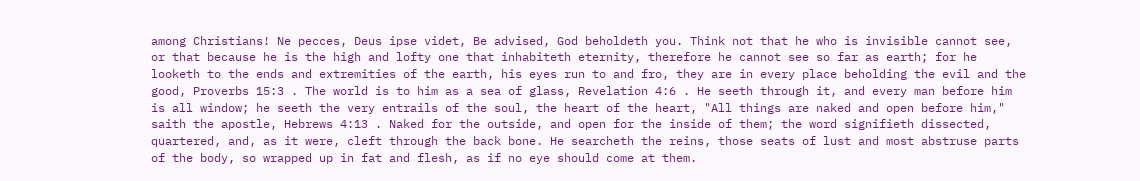among Christians! Ne pecces, Deus ipse videt, Be advised, God beholdeth you. Think not that he who is invisible cannot see, or that because he is the high and lofty one that inhabiteth eternity, therefore he cannot see so far as earth; for he looketh to the ends and extremities of the earth, his eyes run to and fro, they are in every place beholding the evil and the good, Proverbs 15:3 . The world is to him as a sea of glass, Revelation 4:6 . He seeth through it, and every man before him is all window; he seeth the very entrails of the soul, the heart of the heart, "All things are naked and open before him," saith the apostle, Hebrews 4:13 . Naked for the outside, and open for the inside of them; the word signifieth dissected, quartered, and, as it were, cleft through the back bone. He searcheth the reins, those seats of lust and most abstruse parts of the body, so wrapped up in fat and flesh, as if no eye should come at them.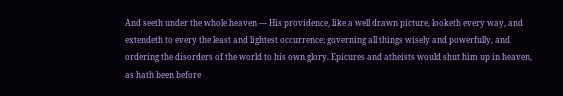And seeth under the whole heaven — His providence, like a well drawn picture, looketh every way, and extendeth to every the least and lightest occurrence; governing all things wisely and powerfully, and ordering the disorders of the world to his own glory. Epicures and atheists would shut him up in heaven, as hath been before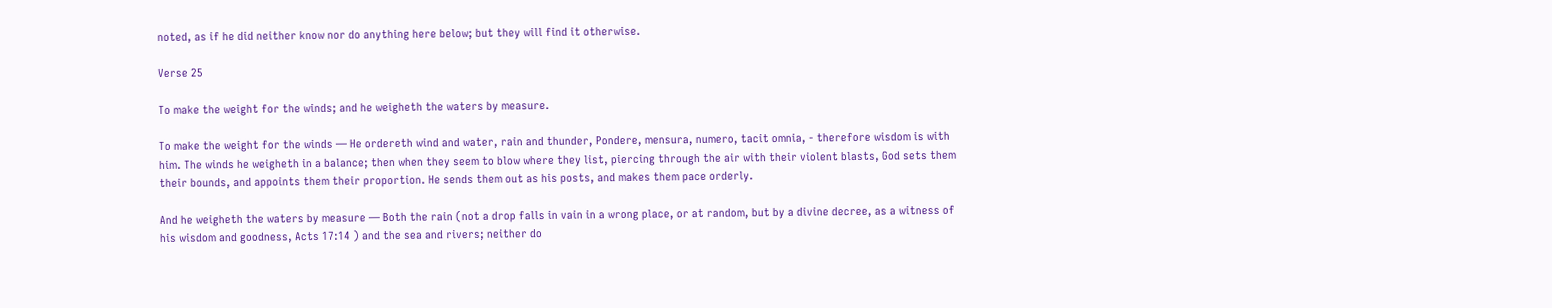noted, as if he did neither know nor do anything here below; but they will find it otherwise.

Verse 25

To make the weight for the winds; and he weigheth the waters by measure.

To make the weight for the winds — He ordereth wind and water, rain and thunder, Pondere, mensura, numero, tacit omnia, - therefore wisdom is with him. The winds he weigheth in a balance; then when they seem to blow where they list, piercing through the air with their violent blasts, God sets them their bounds, and appoints them their proportion. He sends them out as his posts, and makes them pace orderly.

And he weigheth the waters by measure — Both the rain (not a drop falls in vain in a wrong place, or at random, but by a divine decree, as a witness of his wisdom and goodness, Acts 17:14 ) and the sea and rivers; neither do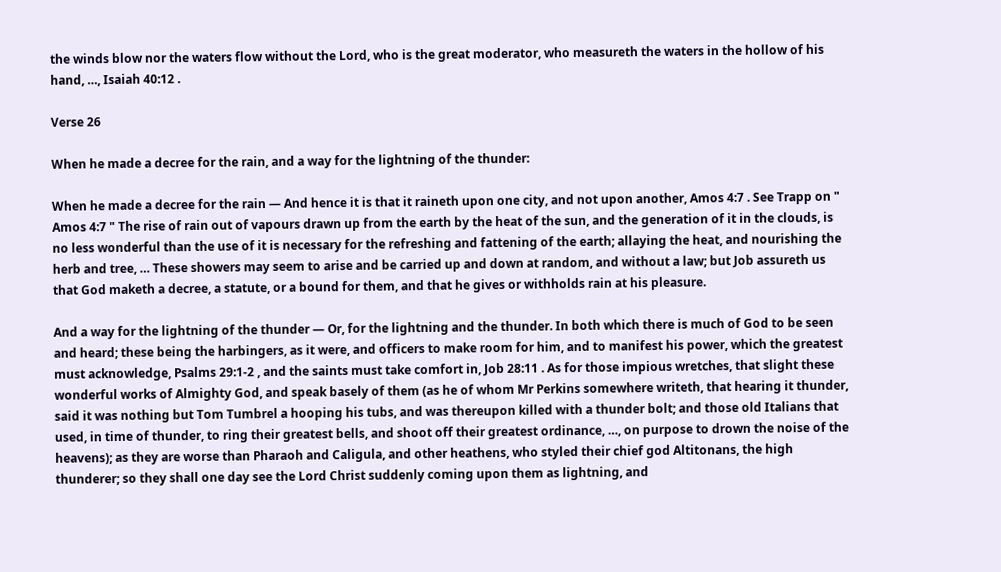the winds blow nor the waters flow without the Lord, who is the great moderator, who measureth the waters in the hollow of his hand, …, Isaiah 40:12 .

Verse 26

When he made a decree for the rain, and a way for the lightning of the thunder:

When he made a decree for the rain — And hence it is that it raineth upon one city, and not upon another, Amos 4:7 . See Trapp on " Amos 4:7 " The rise of rain out of vapours drawn up from the earth by the heat of the sun, and the generation of it in the clouds, is no less wonderful than the use of it is necessary for the refreshing and fattening of the earth; allaying the heat, and nourishing the herb and tree, … These showers may seem to arise and be carried up and down at random, and without a law; but Job assureth us that God maketh a decree, a statute, or a bound for them, and that he gives or withholds rain at his pleasure.

And a way for the lightning of the thunder — Or, for the lightning and the thunder. In both which there is much of God to be seen and heard; these being the harbingers, as it were, and officers to make room for him, and to manifest his power, which the greatest must acknowledge, Psalms 29:1-2 , and the saints must take comfort in, Job 28:11 . As for those impious wretches, that slight these wonderful works of Almighty God, and speak basely of them (as he of whom Mr Perkins somewhere writeth, that hearing it thunder, said it was nothing but Tom Tumbrel a hooping his tubs, and was thereupon killed with a thunder bolt; and those old Italians that used, in time of thunder, to ring their greatest bells, and shoot off their greatest ordinance, …, on purpose to drown the noise of the heavens); as they are worse than Pharaoh and Caligula, and other heathens, who styled their chief god Altitonans, the high thunderer; so they shall one day see the Lord Christ suddenly coming upon them as lightning, and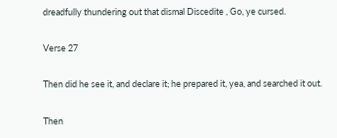dreadfully thundering out that dismal Discedite , Go, ye cursed.

Verse 27

Then did he see it, and declare it; he prepared it, yea, and searched it out.

Then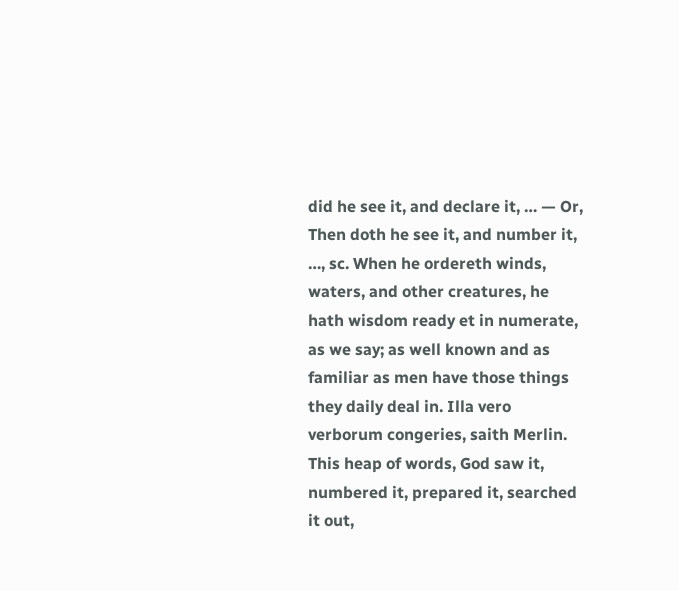did he see it, and declare it, … — Or, Then doth he see it, and number it, …, sc. When he ordereth winds, waters, and other creatures, he hath wisdom ready et in numerate, as we say; as well known and as familiar as men have those things they daily deal in. Illa vero verborum congeries, saith Merlin. This heap of words, God saw it, numbered it, prepared it, searched it out,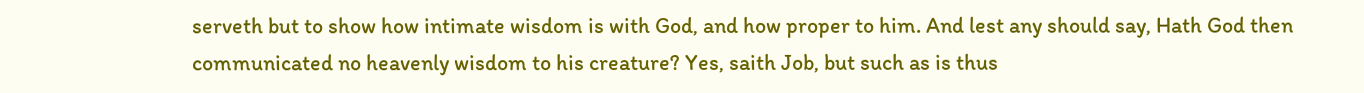serveth but to show how intimate wisdom is with God, and how proper to him. And lest any should say, Hath God then communicated no heavenly wisdom to his creature? Yes, saith Job, but such as is thus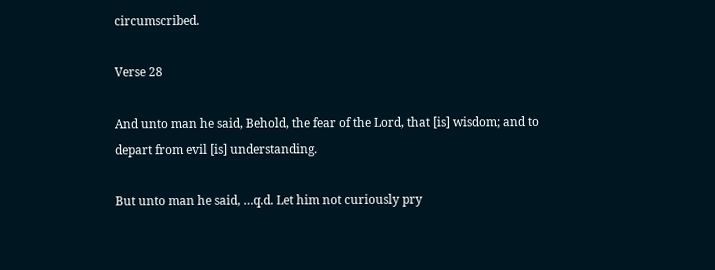circumscribed.

Verse 28

And unto man he said, Behold, the fear of the Lord, that [is] wisdom; and to depart from evil [is] understanding.

But unto man he said, …q.d. Let him not curiously pry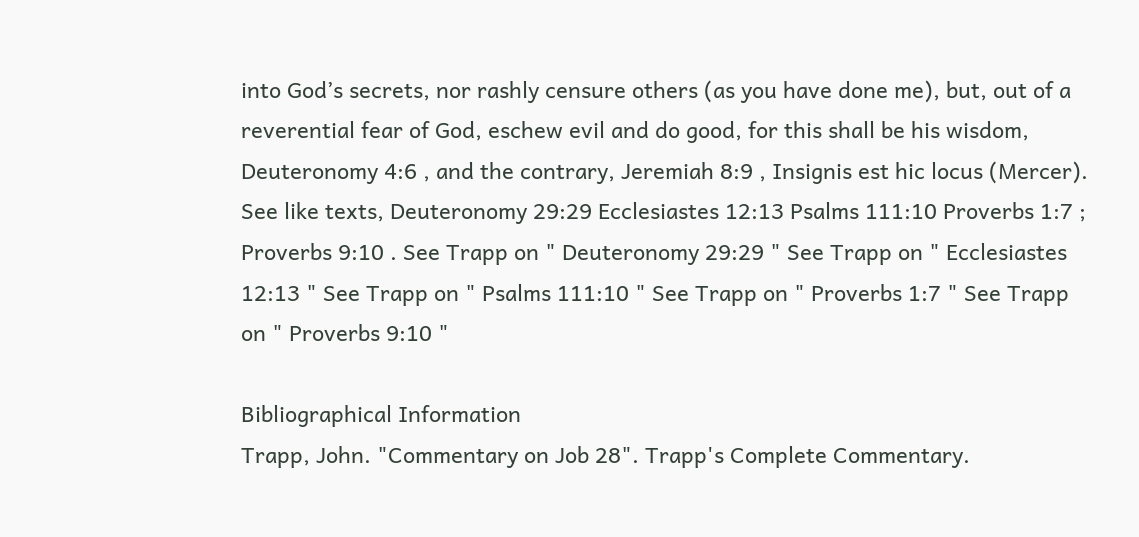into God’s secrets, nor rashly censure others (as you have done me), but, out of a reverential fear of God, eschew evil and do good, for this shall be his wisdom, Deuteronomy 4:6 , and the contrary, Jeremiah 8:9 , Insignis est hic locus (Mercer). See like texts, Deuteronomy 29:29 Ecclesiastes 12:13 Psalms 111:10 Proverbs 1:7 ; Proverbs 9:10 . See Trapp on " Deuteronomy 29:29 " See Trapp on " Ecclesiastes 12:13 " See Trapp on " Psalms 111:10 " See Trapp on " Proverbs 1:7 " See Trapp on " Proverbs 9:10 "

Bibliographical Information
Trapp, John. "Commentary on Job 28". Trapp's Complete Commentary.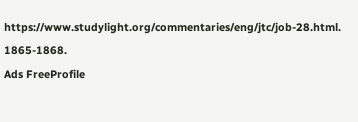https://www.studylight.org/commentaries/eng/jtc/job-28.html. 1865-1868.
Ads FreeProfile